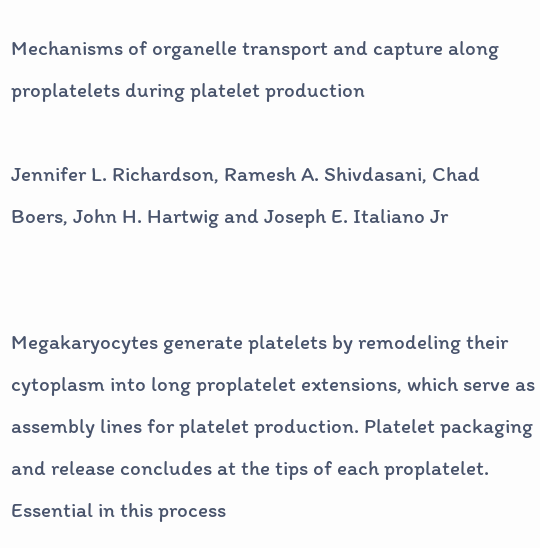Mechanisms of organelle transport and capture along proplatelets during platelet production

Jennifer L. Richardson, Ramesh A. Shivdasani, Chad Boers, John H. Hartwig and Joseph E. Italiano Jr


Megakaryocytes generate platelets by remodeling their cytoplasm into long proplatelet extensions, which serve as assembly lines for platelet production. Platelet packaging and release concludes at the tips of each proplatelet. Essential in this process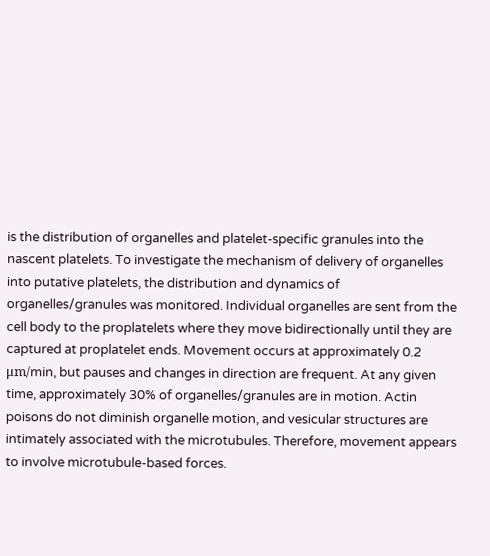is the distribution of organelles and platelet-specific granules into the nascent platelets. To investigate the mechanism of delivery of organelles into putative platelets, the distribution and dynamics of organelles/granules was monitored. Individual organelles are sent from the cell body to the proplatelets where they move bidirectionally until they are captured at proplatelet ends. Movement occurs at approximately 0.2 μm/min, but pauses and changes in direction are frequent. At any given time, approximately 30% of organelles/granules are in motion. Actin poisons do not diminish organelle motion, and vesicular structures are intimately associated with the microtubules. Therefore, movement appears to involve microtubule-based forces.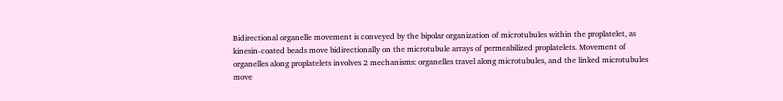Bidirectional organelle movement is conveyed by the bipolar organization of microtubules within the proplatelet, as kinesin-coated beads move bidirectionally on the microtubule arrays of permeabilized proplatelets. Movement of organelles along proplatelets involves 2 mechanisms: organelles travel along microtubules, and the linked microtubules move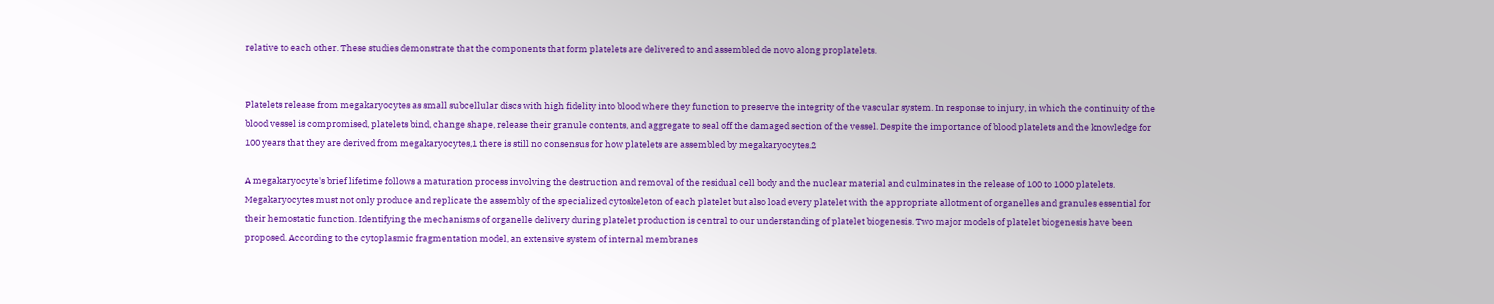relative to each other. These studies demonstrate that the components that form platelets are delivered to and assembled de novo along proplatelets.


Platelets release from megakaryocytes as small subcellular discs with high fidelity into blood where they function to preserve the integrity of the vascular system. In response to injury, in which the continuity of the blood vessel is compromised, platelets bind, change shape, release their granule contents, and aggregate to seal off the damaged section of the vessel. Despite the importance of blood platelets and the knowledge for 100 years that they are derived from megakaryocytes,1 there is still no consensus for how platelets are assembled by megakaryocytes.2

A megakaryocyte's brief lifetime follows a maturation process involving the destruction and removal of the residual cell body and the nuclear material and culminates in the release of 100 to 1000 platelets. Megakaryocytes must not only produce and replicate the assembly of the specialized cytoskeleton of each platelet but also load every platelet with the appropriate allotment of organelles and granules essential for their hemostatic function. Identifying the mechanisms of organelle delivery during platelet production is central to our understanding of platelet biogenesis. Two major models of platelet biogenesis have been proposed. According to the cytoplasmic fragmentation model, an extensive system of internal membranes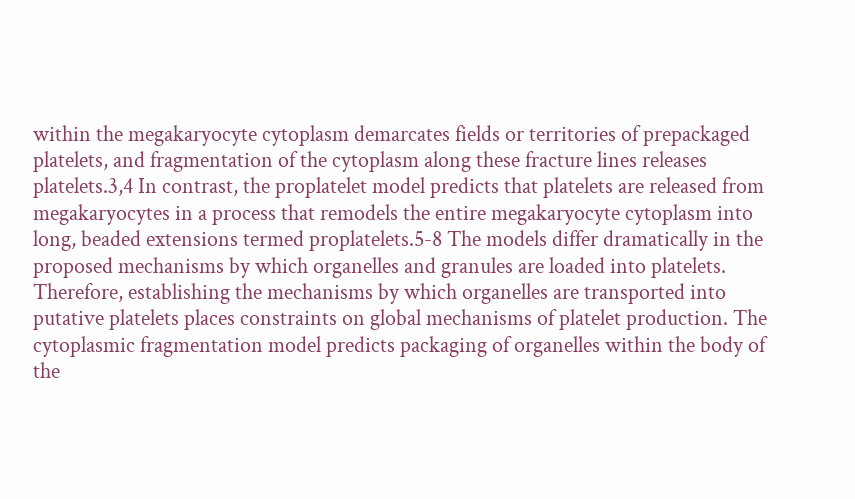within the megakaryocyte cytoplasm demarcates fields or territories of prepackaged platelets, and fragmentation of the cytoplasm along these fracture lines releases platelets.3,4 In contrast, the proplatelet model predicts that platelets are released from megakaryocytes in a process that remodels the entire megakaryocyte cytoplasm into long, beaded extensions termed proplatelets.5-8 The models differ dramatically in the proposed mechanisms by which organelles and granules are loaded into platelets. Therefore, establishing the mechanisms by which organelles are transported into putative platelets places constraints on global mechanisms of platelet production. The cytoplasmic fragmentation model predicts packaging of organelles within the body of the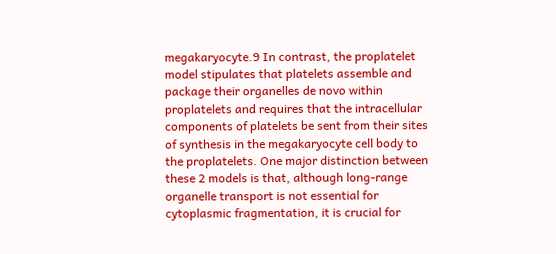megakaryocyte.9 In contrast, the proplatelet model stipulates that platelets assemble and package their organelles de novo within proplatelets and requires that the intracellular components of platelets be sent from their sites of synthesis in the megakaryocyte cell body to the proplatelets. One major distinction between these 2 models is that, although long-range organelle transport is not essential for cytoplasmic fragmentation, it is crucial for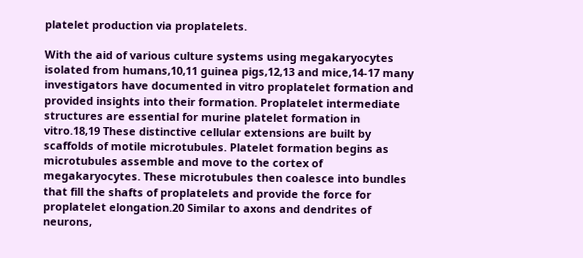platelet production via proplatelets.

With the aid of various culture systems using megakaryocytes isolated from humans,10,11 guinea pigs,12,13 and mice,14-17 many investigators have documented in vitro proplatelet formation and provided insights into their formation. Proplatelet intermediate structures are essential for murine platelet formation in vitro.18,19 These distinctive cellular extensions are built by scaffolds of motile microtubules. Platelet formation begins as microtubules assemble and move to the cortex of megakaryocytes. These microtubules then coalesce into bundles that fill the shafts of proplatelets and provide the force for proplatelet elongation.20 Similar to axons and dendrites of neurons,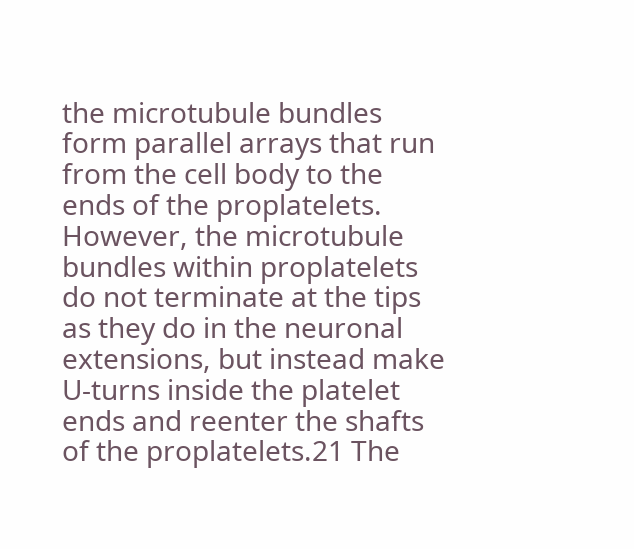the microtubule bundles form parallel arrays that run from the cell body to the ends of the proplatelets. However, the microtubule bundles within proplatelets do not terminate at the tips as they do in the neuronal extensions, but instead make U-turns inside the platelet ends and reenter the shafts of the proplatelets.21 The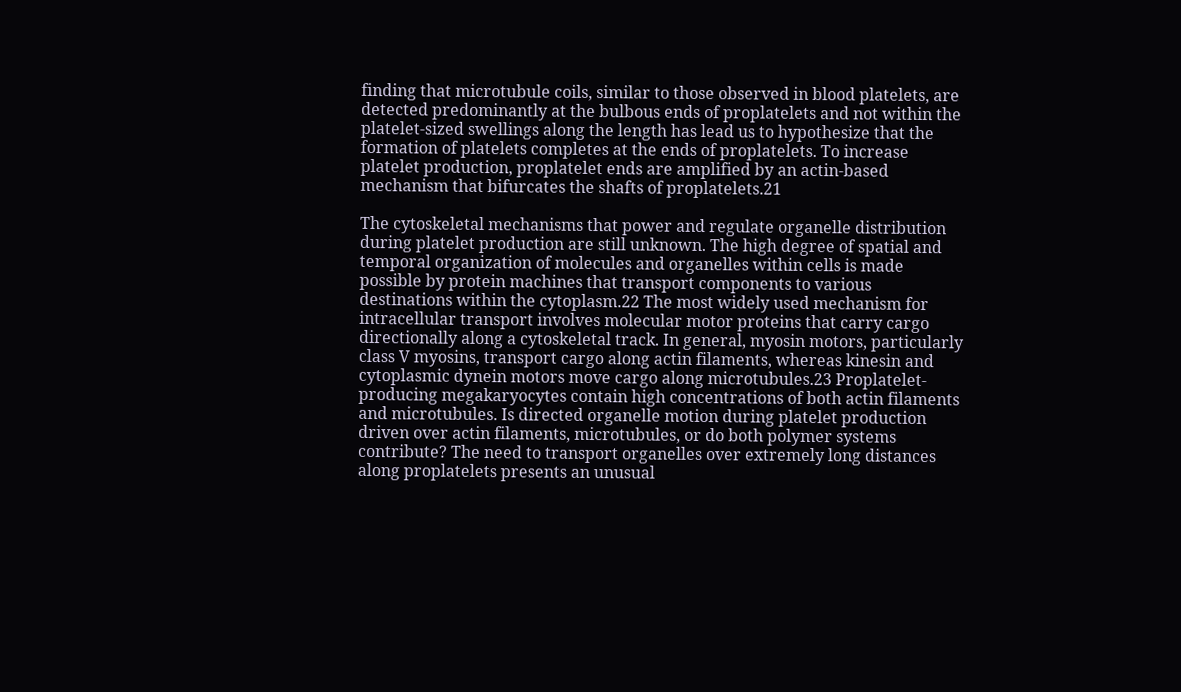finding that microtubule coils, similar to those observed in blood platelets, are detected predominantly at the bulbous ends of proplatelets and not within the platelet-sized swellings along the length has lead us to hypothesize that the formation of platelets completes at the ends of proplatelets. To increase platelet production, proplatelet ends are amplified by an actin-based mechanism that bifurcates the shafts of proplatelets.21

The cytoskeletal mechanisms that power and regulate organelle distribution during platelet production are still unknown. The high degree of spatial and temporal organization of molecules and organelles within cells is made possible by protein machines that transport components to various destinations within the cytoplasm.22 The most widely used mechanism for intracellular transport involves molecular motor proteins that carry cargo directionally along a cytoskeletal track. In general, myosin motors, particularly class V myosins, transport cargo along actin filaments, whereas kinesin and cytoplasmic dynein motors move cargo along microtubules.23 Proplatelet-producing megakaryocytes contain high concentrations of both actin filaments and microtubules. Is directed organelle motion during platelet production driven over actin filaments, microtubules, or do both polymer systems contribute? The need to transport organelles over extremely long distances along proplatelets presents an unusual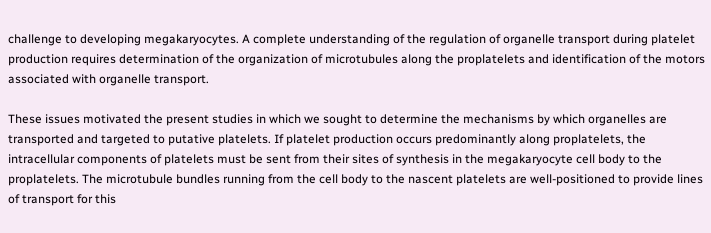challenge to developing megakaryocytes. A complete understanding of the regulation of organelle transport during platelet production requires determination of the organization of microtubules along the proplatelets and identification of the motors associated with organelle transport.

These issues motivated the present studies in which we sought to determine the mechanisms by which organelles are transported and targeted to putative platelets. If platelet production occurs predominantly along proplatelets, the intracellular components of platelets must be sent from their sites of synthesis in the megakaryocyte cell body to the proplatelets. The microtubule bundles running from the cell body to the nascent platelets are well-positioned to provide lines of transport for this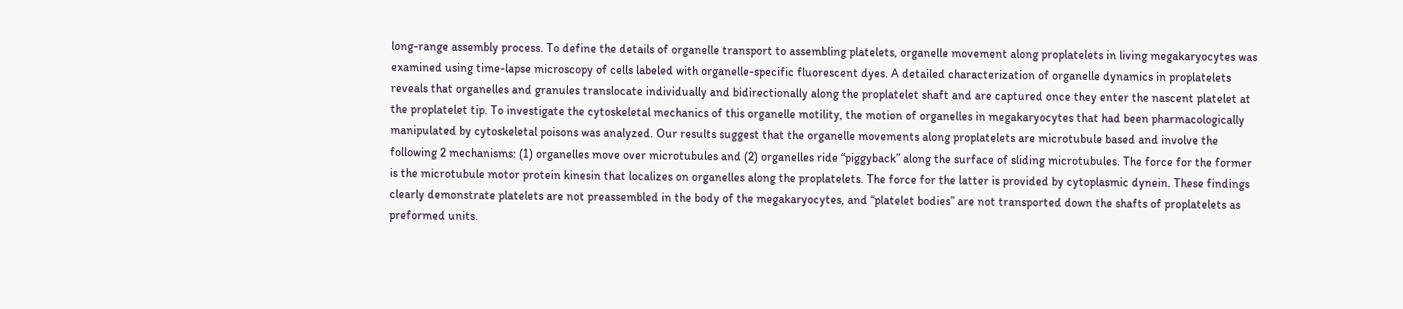long-range assembly process. To define the details of organelle transport to assembling platelets, organelle movement along proplatelets in living megakaryocytes was examined using time-lapse microscopy of cells labeled with organelle-specific fluorescent dyes. A detailed characterization of organelle dynamics in proplatelets reveals that organelles and granules translocate individually and bidirectionally along the proplatelet shaft and are captured once they enter the nascent platelet at the proplatelet tip. To investigate the cytoskeletal mechanics of this organelle motility, the motion of organelles in megakaryocytes that had been pharmacologically manipulated by cytoskeletal poisons was analyzed. Our results suggest that the organelle movements along proplatelets are microtubule based and involve the following 2 mechanisms: (1) organelles move over microtubules and (2) organelles ride “piggyback” along the surface of sliding microtubules. The force for the former is the microtubule motor protein kinesin that localizes on organelles along the proplatelets. The force for the latter is provided by cytoplasmic dynein. These findings clearly demonstrate platelets are not preassembled in the body of the megakaryocytes, and “platelet bodies” are not transported down the shafts of proplatelets as preformed units.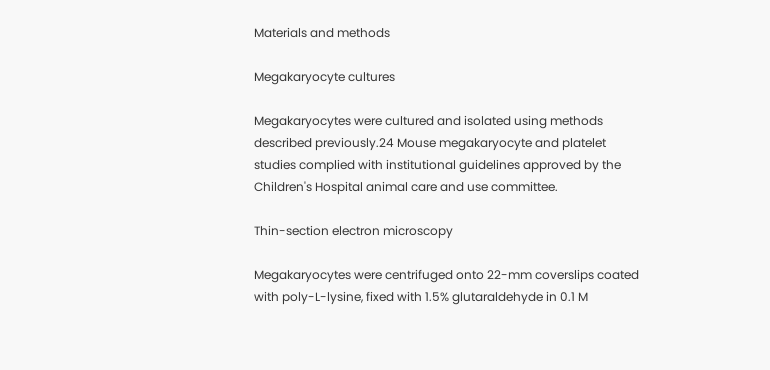Materials and methods

Megakaryocyte cultures

Megakaryocytes were cultured and isolated using methods described previously.24 Mouse megakaryocyte and platelet studies complied with institutional guidelines approved by the Children's Hospital animal care and use committee.

Thin-section electron microscopy

Megakaryocytes were centrifuged onto 22-mm coverslips coated with poly-L-lysine, fixed with 1.5% glutaraldehyde in 0.1 M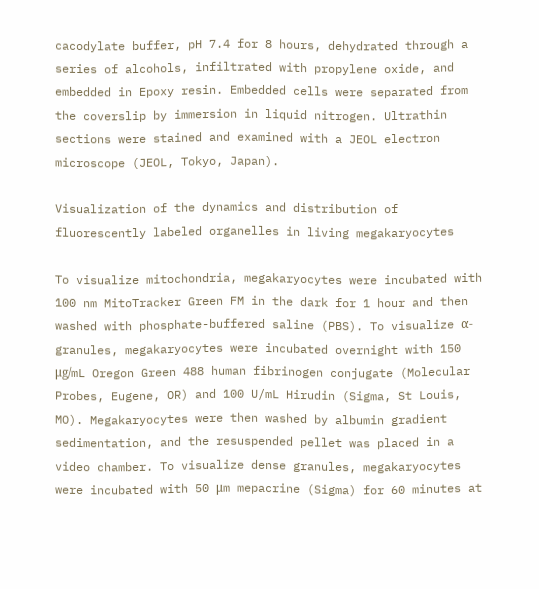cacodylate buffer, pH 7.4 for 8 hours, dehydrated through a series of alcohols, infiltrated with propylene oxide, and embedded in Epoxy resin. Embedded cells were separated from the coverslip by immersion in liquid nitrogen. Ultrathin sections were stained and examined with a JEOL electron microscope (JEOL, Tokyo, Japan).

Visualization of the dynamics and distribution of fluorescently labeled organelles in living megakaryocytes

To visualize mitochondria, megakaryocytes were incubated with 100 nm MitoTracker Green FM in the dark for 1 hour and then washed with phosphate-buffered saline (PBS). To visualize α-granules, megakaryocytes were incubated overnight with 150 μg/mL Oregon Green 488 human fibrinogen conjugate (Molecular Probes, Eugene, OR) and 100 U/mL Hirudin (Sigma, St Louis, MO). Megakaryocytes were then washed by albumin gradient sedimentation, and the resuspended pellet was placed in a video chamber. To visualize dense granules, megakaryocytes were incubated with 50 μm mepacrine (Sigma) for 60 minutes at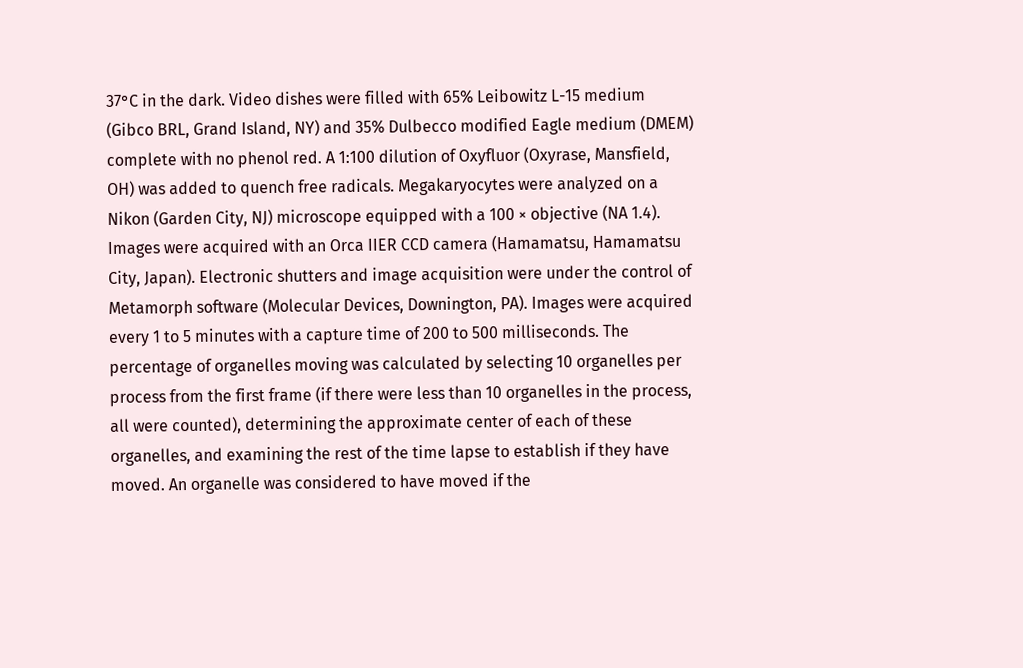37°C in the dark. Video dishes were filled with 65% Leibowitz L-15 medium (Gibco BRL, Grand Island, NY) and 35% Dulbecco modified Eagle medium (DMEM) complete with no phenol red. A 1:100 dilution of Oxyfluor (Oxyrase, Mansfield, OH) was added to quench free radicals. Megakaryocytes were analyzed on a Nikon (Garden City, NJ) microscope equipped with a 100 × objective (NA 1.4). Images were acquired with an Orca IIER CCD camera (Hamamatsu, Hamamatsu City, Japan). Electronic shutters and image acquisition were under the control of Metamorph software (Molecular Devices, Downington, PA). Images were acquired every 1 to 5 minutes with a capture time of 200 to 500 milliseconds. The percentage of organelles moving was calculated by selecting 10 organelles per process from the first frame (if there were less than 10 organelles in the process, all were counted), determining the approximate center of each of these organelles, and examining the rest of the time lapse to establish if they have moved. An organelle was considered to have moved if the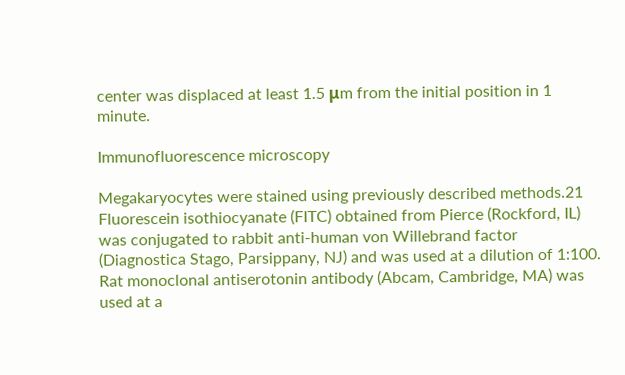center was displaced at least 1.5 μm from the initial position in 1 minute.

Immunofluorescence microscopy

Megakaryocytes were stained using previously described methods.21 Fluorescein isothiocyanate (FITC) obtained from Pierce (Rockford, IL) was conjugated to rabbit anti-human von Willebrand factor (Diagnostica Stago, Parsippany, NJ) and was used at a dilution of 1:100. Rat monoclonal antiserotonin antibody (Abcam, Cambridge, MA) was used at a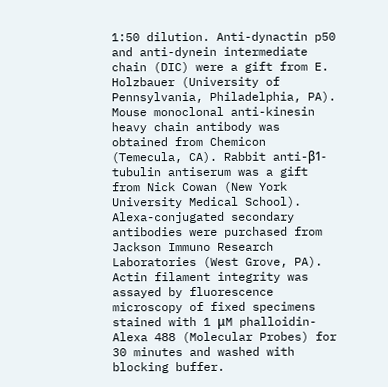1:50 dilution. Anti-dynactin p50 and anti-dynein intermediate chain (DIC) were a gift from E. Holzbauer (University of Pennsylvania, Philadelphia, PA). Mouse monoclonal anti-kinesin heavy chain antibody was obtained from Chemicon (Temecula, CA). Rabbit anti-β1-tubulin antiserum was a gift from Nick Cowan (New York University Medical School). Alexa-conjugated secondary antibodies were purchased from Jackson Immuno Research Laboratories (West Grove, PA). Actin filament integrity was assayed by fluorescence microscopy of fixed specimens stained with 1 μM phalloidin-Alexa 488 (Molecular Probes) for 30 minutes and washed with blocking buffer.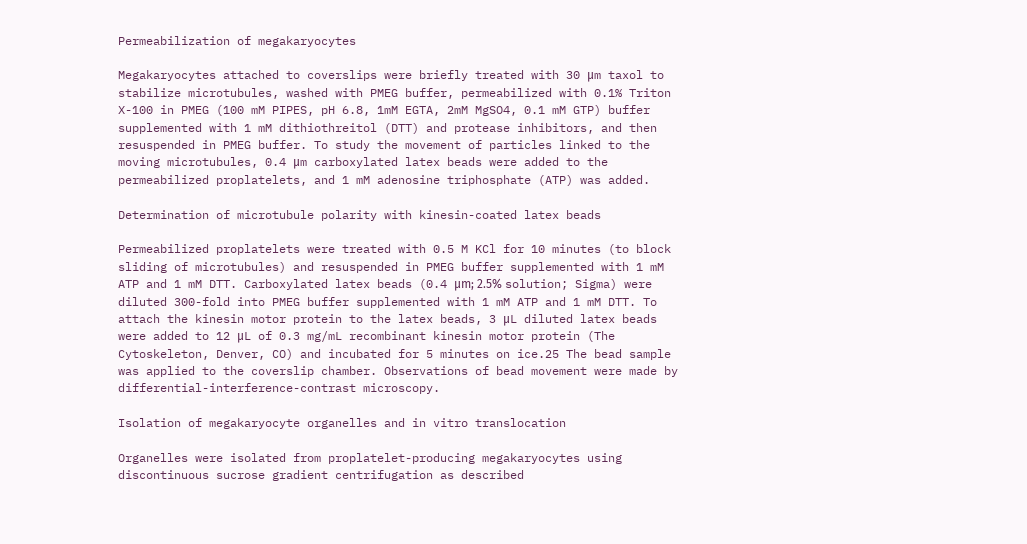Permeabilization of megakaryocytes

Megakaryocytes attached to coverslips were briefly treated with 30 μm taxol to stabilize microtubules, washed with PMEG buffer, permeabilized with 0.1% Triton X-100 in PMEG (100 mM PIPES, pH 6.8, 1mM EGTA, 2mM MgSO4, 0.1 mM GTP) buffer supplemented with 1 mM dithiothreitol (DTT) and protease inhibitors, and then resuspended in PMEG buffer. To study the movement of particles linked to the moving microtubules, 0.4 μm carboxylated latex beads were added to the permeabilized proplatelets, and 1 mM adenosine triphosphate (ATP) was added.

Determination of microtubule polarity with kinesin-coated latex beads

Permeabilized proplatelets were treated with 0.5 M KCl for 10 minutes (to block sliding of microtubules) and resuspended in PMEG buffer supplemented with 1 mM ATP and 1 mM DTT. Carboxylated latex beads (0.4 μm; 2.5% solution; Sigma) were diluted 300-fold into PMEG buffer supplemented with 1 mM ATP and 1 mM DTT. To attach the kinesin motor protein to the latex beads, 3 μL diluted latex beads were added to 12 μL of 0.3 mg/mL recombinant kinesin motor protein (The Cytoskeleton, Denver, CO) and incubated for 5 minutes on ice.25 The bead sample was applied to the coverslip chamber. Observations of bead movement were made by differential-interference-contrast microscopy.

Isolation of megakaryocyte organelles and in vitro translocation

Organelles were isolated from proplatelet-producing megakaryocytes using discontinuous sucrose gradient centrifugation as described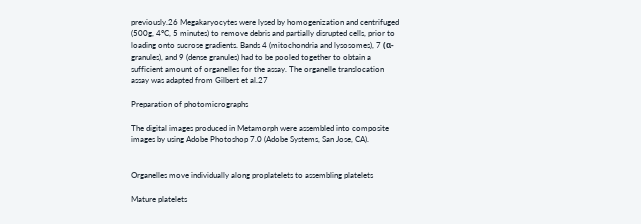previously.26 Megakaryocytes were lysed by homogenization and centrifuged (500g, 4°C, 5 minutes) to remove debris and partially disrupted cells, prior to loading onto sucrose gradients. Bands 4 (mitochondria and lysosomes), 7 (α-granules), and 9 (dense granules) had to be pooled together to obtain a sufficient amount of organelles for the assay. The organelle translocation assay was adapted from Gilbert et al.27

Preparation of photomicrographs

The digital images produced in Metamorph were assembled into composite images by using Adobe Photoshop 7.0 (Adobe Systems, San Jose, CA).


Organelles move individually along proplatelets to assembling platelets

Mature platelets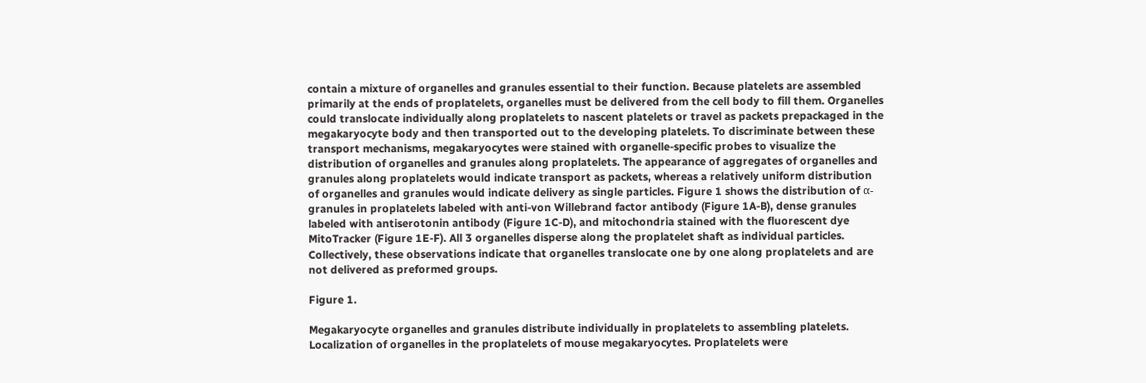contain a mixture of organelles and granules essential to their function. Because platelets are assembled primarily at the ends of proplatelets, organelles must be delivered from the cell body to fill them. Organelles could translocate individually along proplatelets to nascent platelets or travel as packets prepackaged in the megakaryocyte body and then transported out to the developing platelets. To discriminate between these transport mechanisms, megakaryocytes were stained with organelle-specific probes to visualize the distribution of organelles and granules along proplatelets. The appearance of aggregates of organelles and granules along proplatelets would indicate transport as packets, whereas a relatively uniform distribution of organelles and granules would indicate delivery as single particles. Figure 1 shows the distribution of α-granules in proplatelets labeled with anti-von Willebrand factor antibody (Figure 1A-B), dense granules labeled with antiserotonin antibody (Figure 1C-D), and mitochondria stained with the fluorescent dye MitoTracker (Figure 1E-F). All 3 organelles disperse along the proplatelet shaft as individual particles. Collectively, these observations indicate that organelles translocate one by one along proplatelets and are not delivered as preformed groups.

Figure 1.

Megakaryocyte organelles and granules distribute individually in proplatelets to assembling platelets. Localization of organelles in the proplatelets of mouse megakaryocytes. Proplatelets were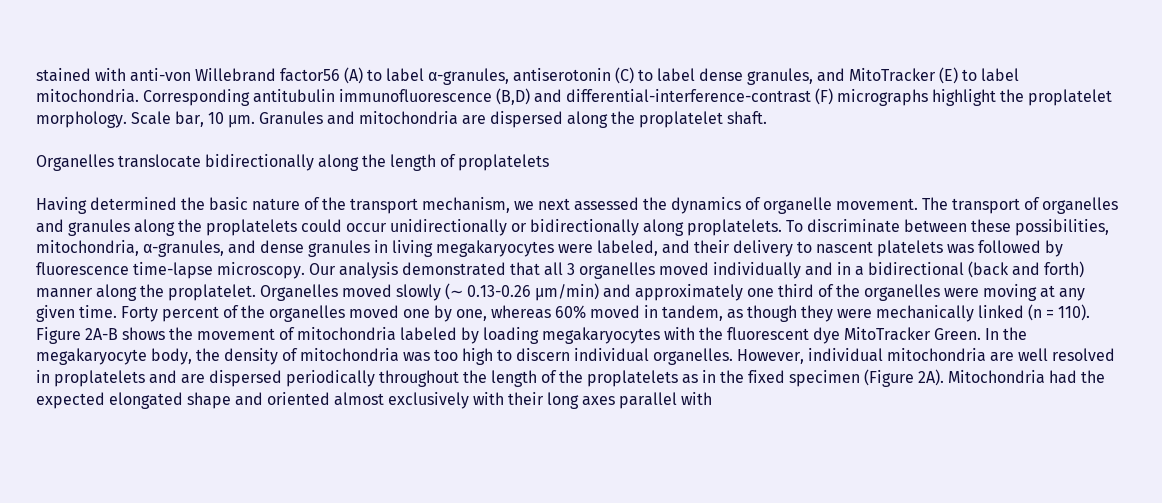stained with anti-von Willebrand factor56 (A) to label α-granules, antiserotonin (C) to label dense granules, and MitoTracker (E) to label mitochondria. Corresponding antitubulin immunofluorescence (B,D) and differential-interference-contrast (F) micrographs highlight the proplatelet morphology. Scale bar, 10 μm. Granules and mitochondria are dispersed along the proplatelet shaft.

Organelles translocate bidirectionally along the length of proplatelets

Having determined the basic nature of the transport mechanism, we next assessed the dynamics of organelle movement. The transport of organelles and granules along the proplatelets could occur unidirectionally or bidirectionally along proplatelets. To discriminate between these possibilities, mitochondria, α-granules, and dense granules in living megakaryocytes were labeled, and their delivery to nascent platelets was followed by fluorescence time-lapse microscopy. Our analysis demonstrated that all 3 organelles moved individually and in a bidirectional (back and forth) manner along the proplatelet. Organelles moved slowly (∼ 0.13-0.26 μm/min) and approximately one third of the organelles were moving at any given time. Forty percent of the organelles moved one by one, whereas 60% moved in tandem, as though they were mechanically linked (n = 110). Figure 2A-B shows the movement of mitochondria labeled by loading megakaryocytes with the fluorescent dye MitoTracker Green. In the megakaryocyte body, the density of mitochondria was too high to discern individual organelles. However, individual mitochondria are well resolved in proplatelets and are dispersed periodically throughout the length of the proplatelets as in the fixed specimen (Figure 2A). Mitochondria had the expected elongated shape and oriented almost exclusively with their long axes parallel with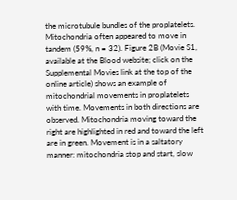the microtubule bundles of the proplatelets. Mitochondria often appeared to move in tandem (59%, n = 32). Figure 2B (Movie S1, available at the Blood website; click on the Supplemental Movies link at the top of the online article) shows an example of mitochondrial movements in proplatelets with time. Movements in both directions are observed. Mitochondria moving toward the right are highlighted in red and toward the left are in green. Movement is in a saltatory manner: mitochondria stop and start, slow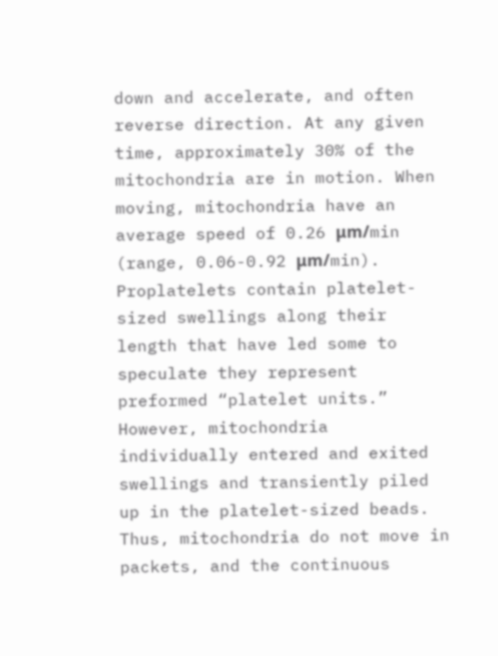down and accelerate, and often reverse direction. At any given time, approximately 30% of the mitochondria are in motion. When moving, mitochondria have an average speed of 0.26 μm/min (range, 0.06-0.92 μm/min). Proplatelets contain platelet-sized swellings along their length that have led some to speculate they represent preformed “platelet units.” However, mitochondria individually entered and exited swellings and transiently piled up in the platelet-sized beads. Thus, mitochondria do not move in packets, and the continuous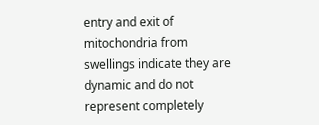entry and exit of mitochondria from swellings indicate they are dynamic and do not represent completely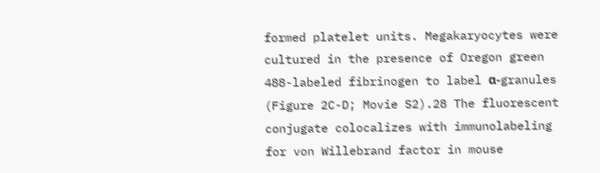formed platelet units. Megakaryocytes were cultured in the presence of Oregon green 488-labeled fibrinogen to label α-granules (Figure 2C-D; Movie S2).28 The fluorescent conjugate colocalizes with immunolabeling for von Willebrand factor in mouse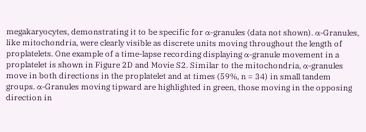megakaryocytes, demonstrating it to be specific for α-granules (data not shown). α-Granules, like mitochondria, were clearly visible as discrete units moving throughout the length of proplatelets. One example of a time-lapse recording displaying α-granule movement in a proplatelet is shown in Figure 2D and Movie S2. Similar to the mitochondria, α-granules move in both directions in the proplatelet and at times (59%, n = 34) in small tandem groups. α-Granules moving tipward are highlighted in green, those moving in the opposing direction in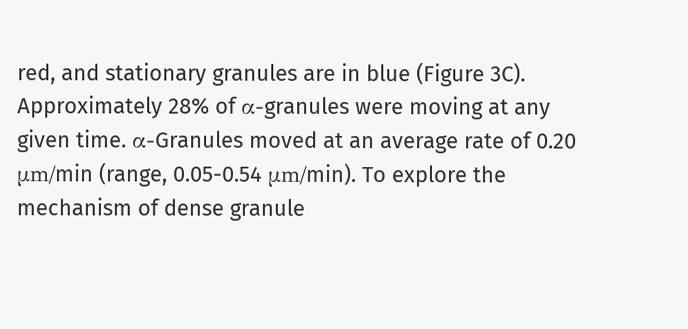red, and stationary granules are in blue (Figure 3C). Approximately 28% of α-granules were moving at any given time. α-Granules moved at an average rate of 0.20 μm/min (range, 0.05-0.54 μm/min). To explore the mechanism of dense granule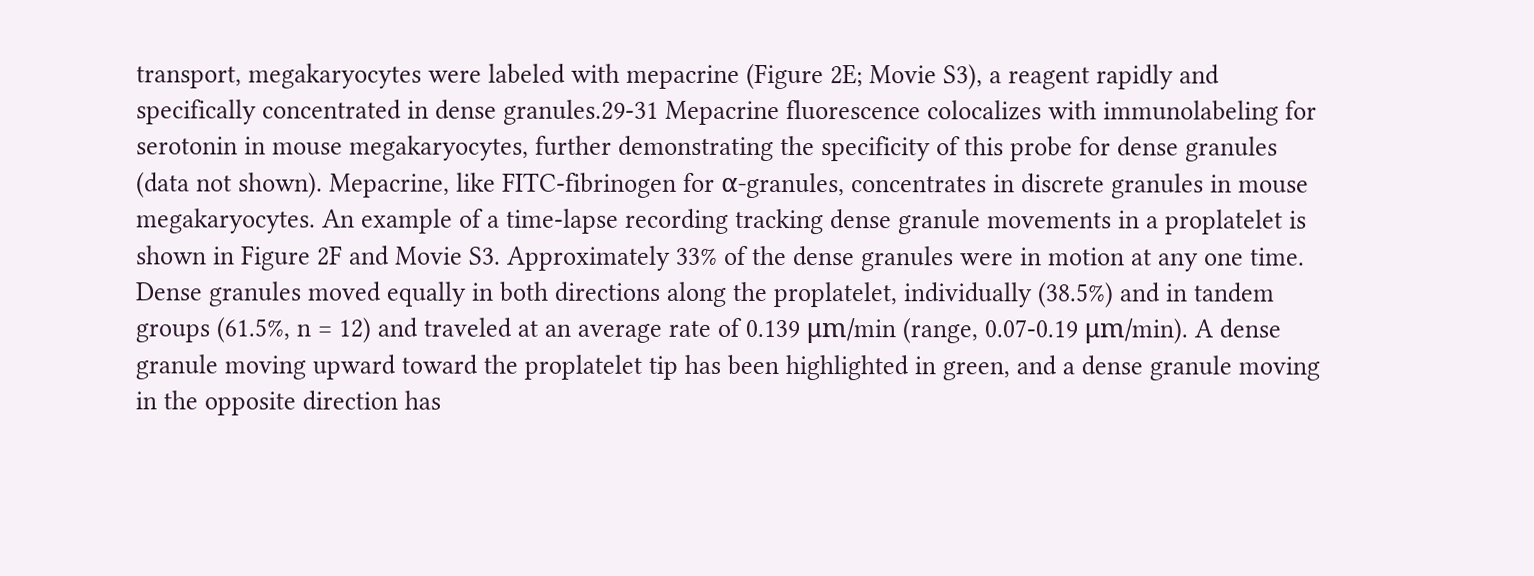transport, megakaryocytes were labeled with mepacrine (Figure 2E; Movie S3), a reagent rapidly and specifically concentrated in dense granules.29-31 Mepacrine fluorescence colocalizes with immunolabeling for serotonin in mouse megakaryocytes, further demonstrating the specificity of this probe for dense granules (data not shown). Mepacrine, like FITC-fibrinogen for α-granules, concentrates in discrete granules in mouse megakaryocytes. An example of a time-lapse recording tracking dense granule movements in a proplatelet is shown in Figure 2F and Movie S3. Approximately 33% of the dense granules were in motion at any one time. Dense granules moved equally in both directions along the proplatelet, individually (38.5%) and in tandem groups (61.5%, n = 12) and traveled at an average rate of 0.139 μm/min (range, 0.07-0.19 μm/min). A dense granule moving upward toward the proplatelet tip has been highlighted in green, and a dense granule moving in the opposite direction has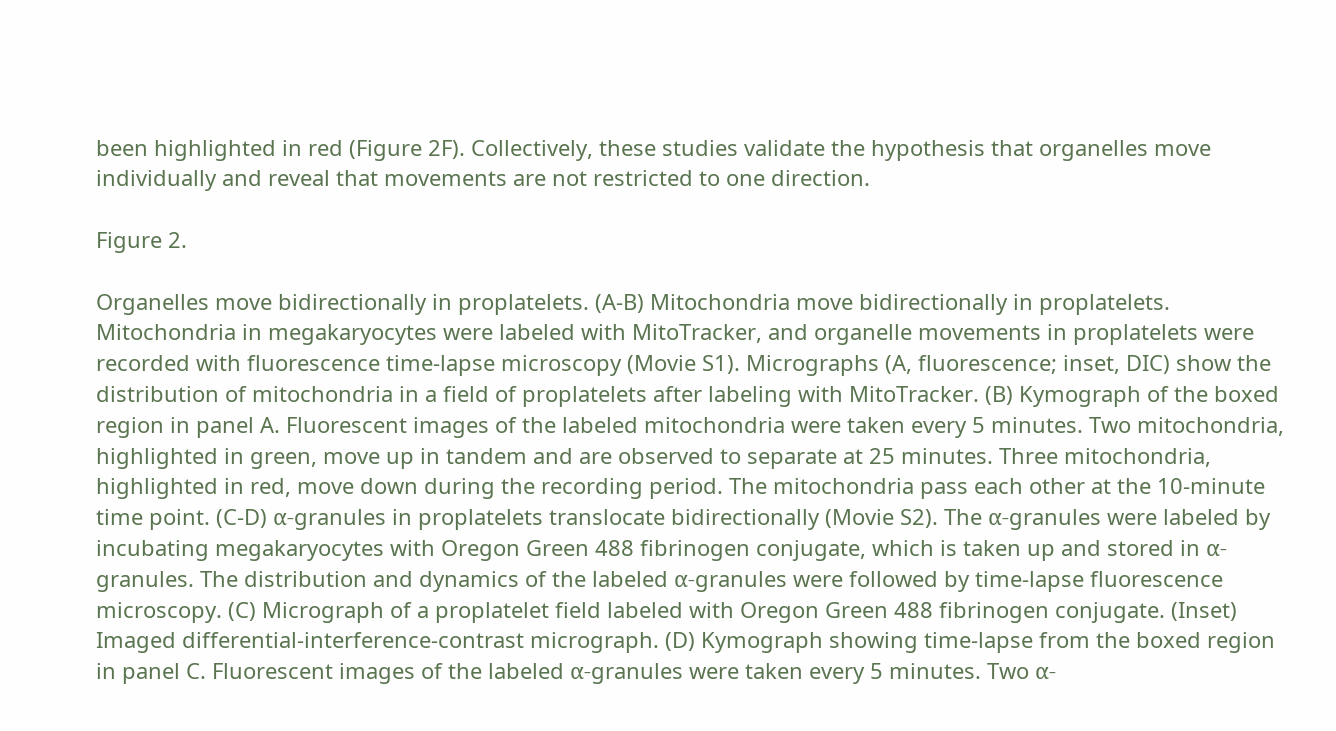been highlighted in red (Figure 2F). Collectively, these studies validate the hypothesis that organelles move individually and reveal that movements are not restricted to one direction.

Figure 2.

Organelles move bidirectionally in proplatelets. (A-B) Mitochondria move bidirectionally in proplatelets. Mitochondria in megakaryocytes were labeled with MitoTracker, and organelle movements in proplatelets were recorded with fluorescence time-lapse microscopy (Movie S1). Micrographs (A, fluorescence; inset, DIC) show the distribution of mitochondria in a field of proplatelets after labeling with MitoTracker. (B) Kymograph of the boxed region in panel A. Fluorescent images of the labeled mitochondria were taken every 5 minutes. Two mitochondria, highlighted in green, move up in tandem and are observed to separate at 25 minutes. Three mitochondria, highlighted in red, move down during the recording period. The mitochondria pass each other at the 10-minute time point. (C-D) α-granules in proplatelets translocate bidirectionally (Movie S2). The α-granules were labeled by incubating megakaryocytes with Oregon Green 488 fibrinogen conjugate, which is taken up and stored in α-granules. The distribution and dynamics of the labeled α-granules were followed by time-lapse fluorescence microscopy. (C) Micrograph of a proplatelet field labeled with Oregon Green 488 fibrinogen conjugate. (Inset) Imaged differential-interference-contrast micrograph. (D) Kymograph showing time-lapse from the boxed region in panel C. Fluorescent images of the labeled α-granules were taken every 5 minutes. Two α-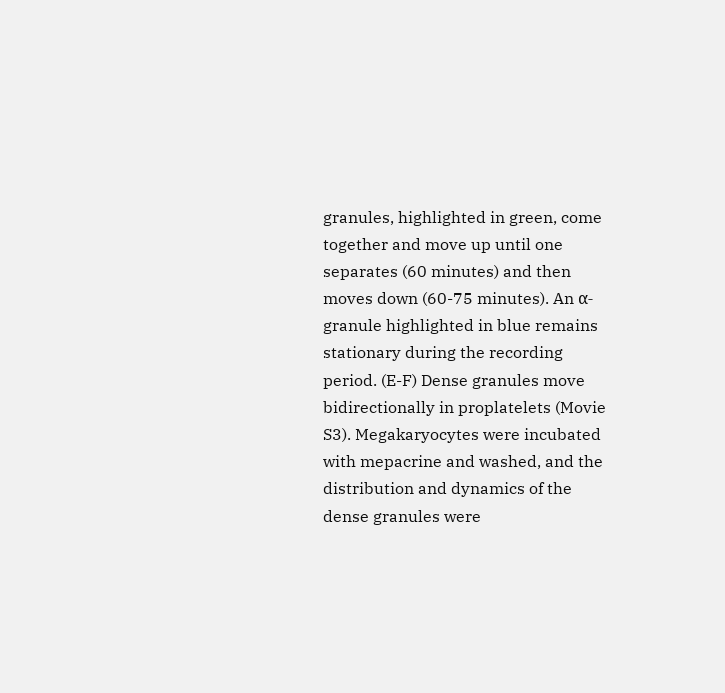granules, highlighted in green, come together and move up until one separates (60 minutes) and then moves down (60-75 minutes). An α-granule highlighted in blue remains stationary during the recording period. (E-F) Dense granules move bidirectionally in proplatelets (Movie S3). Megakaryocytes were incubated with mepacrine and washed, and the distribution and dynamics of the dense granules were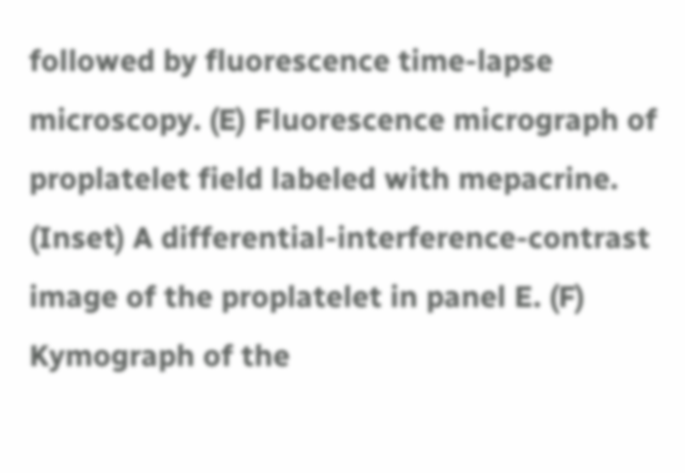followed by fluorescence time-lapse microscopy. (E) Fluorescence micrograph of proplatelet field labeled with mepacrine. (Inset) A differential-interference-contrast image of the proplatelet in panel E. (F) Kymograph of the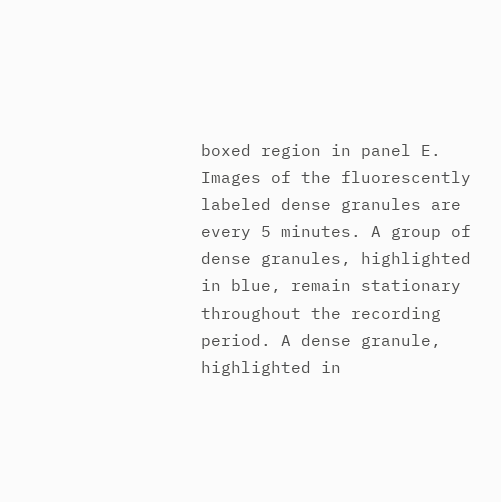boxed region in panel E. Images of the fluorescently labeled dense granules are every 5 minutes. A group of dense granules, highlighted in blue, remain stationary throughout the recording period. A dense granule, highlighted in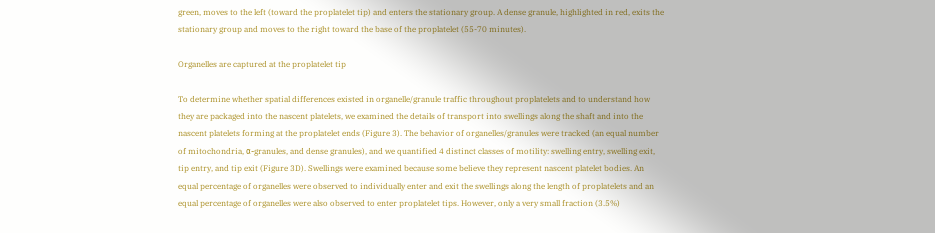green, moves to the left (toward the proplatelet tip) and enters the stationary group. A dense granule, highlighted in red, exits the stationary group and moves to the right toward the base of the proplatelet (55-70 minutes).

Organelles are captured at the proplatelet tip

To determine whether spatial differences existed in organelle/granule traffic throughout proplatelets and to understand how they are packaged into the nascent platelets, we examined the details of transport into swellings along the shaft and into the nascent platelets forming at the proplatelet ends (Figure 3). The behavior of organelles/granules were tracked (an equal number of mitochondria, α-granules, and dense granules), and we quantified 4 distinct classes of motility: swelling entry, swelling exit, tip entry, and tip exit (Figure 3D). Swellings were examined because some believe they represent nascent platelet bodies. An equal percentage of organelles were observed to individually enter and exit the swellings along the length of proplatelets and an equal percentage of organelles were also observed to enter proplatelet tips. However, only a very small fraction (3.5%)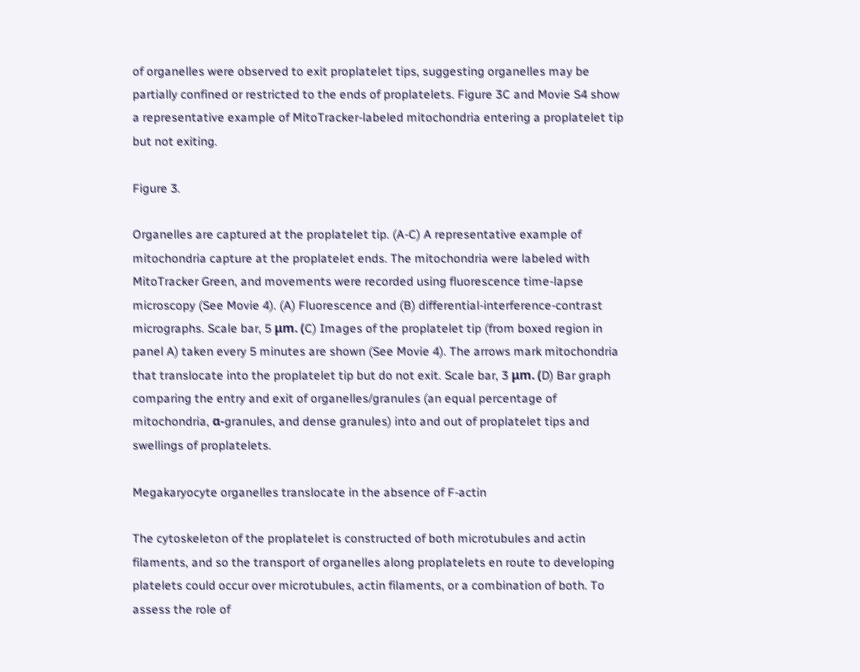of organelles were observed to exit proplatelet tips, suggesting organelles may be partially confined or restricted to the ends of proplatelets. Figure 3C and Movie S4 show a representative example of MitoTracker-labeled mitochondria entering a proplatelet tip but not exiting.

Figure 3.

Organelles are captured at the proplatelet tip. (A-C) A representative example of mitochondria capture at the proplatelet ends. The mitochondria were labeled with MitoTracker Green, and movements were recorded using fluorescence time-lapse microscopy (See Movie 4). (A) Fluorescence and (B) differential-interference-contrast micrographs. Scale bar, 5 μm. (C) Images of the proplatelet tip (from boxed region in panel A) taken every 5 minutes are shown (See Movie 4). The arrows mark mitochondria that translocate into the proplatelet tip but do not exit. Scale bar, 3 μm. (D) Bar graph comparing the entry and exit of organelles/granules (an equal percentage of mitochondria, α-granules, and dense granules) into and out of proplatelet tips and swellings of proplatelets.

Megakaryocyte organelles translocate in the absence of F-actin

The cytoskeleton of the proplatelet is constructed of both microtubules and actin filaments, and so the transport of organelles along proplatelets en route to developing platelets could occur over microtubules, actin filaments, or a combination of both. To assess the role of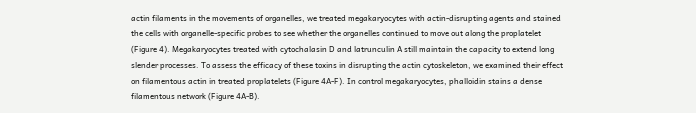actin filaments in the movements of organelles, we treated megakaryocytes with actin-disrupting agents and stained the cells with organelle-specific probes to see whether the organelles continued to move out along the proplatelet (Figure 4). Megakaryocytes treated with cytochalasin D and latrunculin A still maintain the capacity to extend long slender processes. To assess the efficacy of these toxins in disrupting the actin cytoskeleton, we examined their effect on filamentous actin in treated proplatelets (Figure 4A-F). In control megakaryocytes, phalloidin stains a dense filamentous network (Figure 4A-B).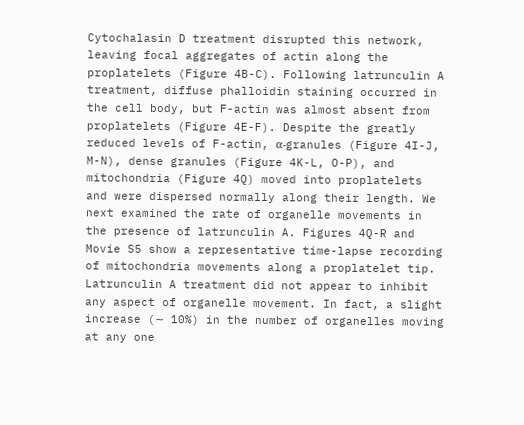Cytochalasin D treatment disrupted this network, leaving focal aggregates of actin along the proplatelets (Figure 4B-C). Following latrunculin A treatment, diffuse phalloidin staining occurred in the cell body, but F-actin was almost absent from proplatelets (Figure 4E-F). Despite the greatly reduced levels of F-actin, α-granules (Figure 4I-J, M-N), dense granules (Figure 4K-L, O-P), and mitochondria (Figure 4Q) moved into proplatelets and were dispersed normally along their length. We next examined the rate of organelle movements in the presence of latrunculin A. Figures 4Q-R and Movie S5 show a representative time-lapse recording of mitochondria movements along a proplatelet tip. Latrunculin A treatment did not appear to inhibit any aspect of organelle movement. In fact, a slight increase (∼ 10%) in the number of organelles moving at any one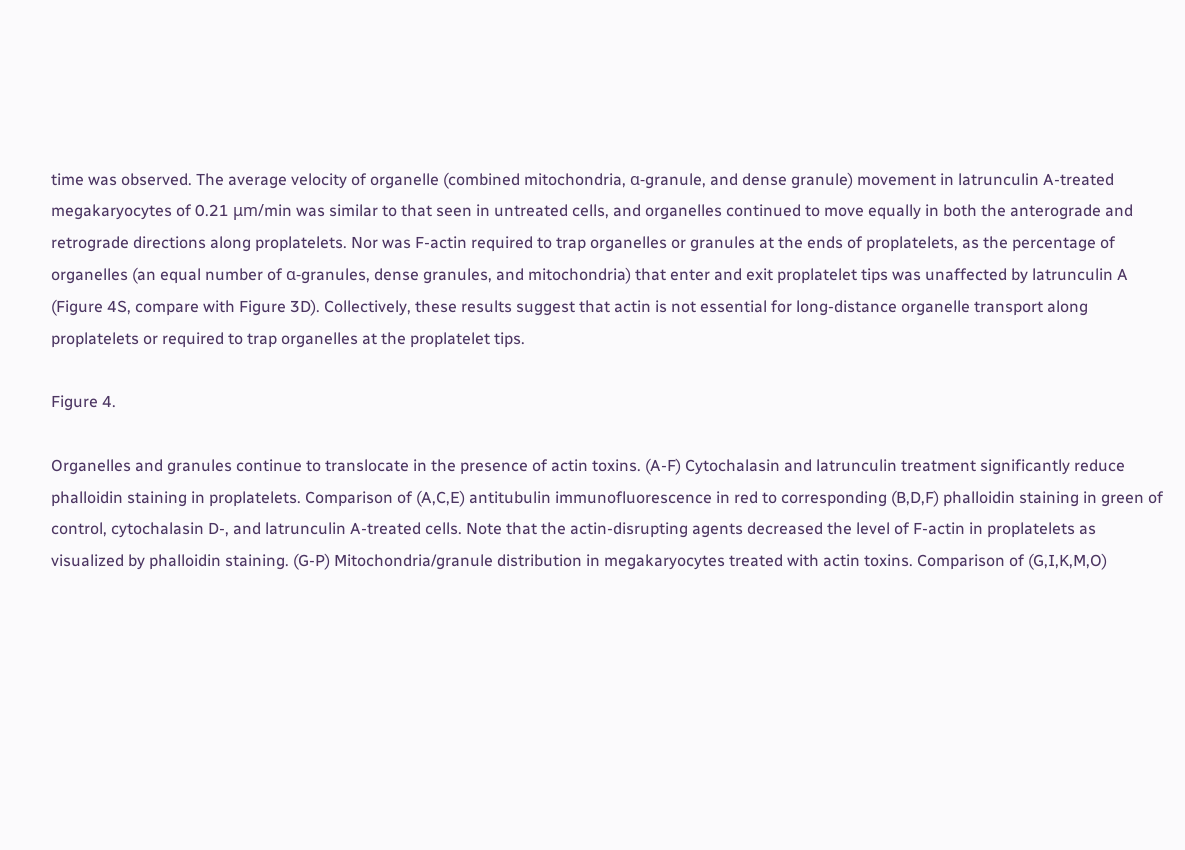time was observed. The average velocity of organelle (combined mitochondria, α-granule, and dense granule) movement in latrunculin A-treated megakaryocytes of 0.21 μm/min was similar to that seen in untreated cells, and organelles continued to move equally in both the anterograde and retrograde directions along proplatelets. Nor was F-actin required to trap organelles or granules at the ends of proplatelets, as the percentage of organelles (an equal number of α-granules, dense granules, and mitochondria) that enter and exit proplatelet tips was unaffected by latrunculin A (Figure 4S, compare with Figure 3D). Collectively, these results suggest that actin is not essential for long-distance organelle transport along proplatelets or required to trap organelles at the proplatelet tips.

Figure 4.

Organelles and granules continue to translocate in the presence of actin toxins. (A-F) Cytochalasin and latrunculin treatment significantly reduce phalloidin staining in proplatelets. Comparison of (A,C,E) antitubulin immunofluorescence in red to corresponding (B,D,F) phalloidin staining in green of control, cytochalasin D-, and latrunculin A-treated cells. Note that the actin-disrupting agents decreased the level of F-actin in proplatelets as visualized by phalloidin staining. (G-P) Mitochondria/granule distribution in megakaryocytes treated with actin toxins. Comparison of (G,I,K,M,O)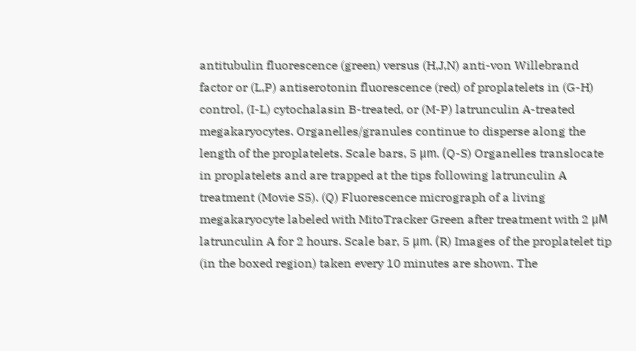antitubulin fluorescence (green) versus (H,J,N) anti-von Willebrand factor or (L,P) antiserotonin fluorescence (red) of proplatelets in (G-H) control, (I-L) cytochalasin B-treated, or (M-P) latrunculin A-treated megakaryocytes. Organelles/granules continue to disperse along the length of the proplatelets. Scale bars, 5 μm. (Q-S) Organelles translocate in proplatelets and are trapped at the tips following latrunculin A treatment (Movie S5). (Q) Fluorescence micrograph of a living megakaryocyte labeled with MitoTracker Green after treatment with 2 μM latrunculin A for 2 hours. Scale bar, 5 μm. (R) Images of the proplatelet tip (in the boxed region) taken every 10 minutes are shown. The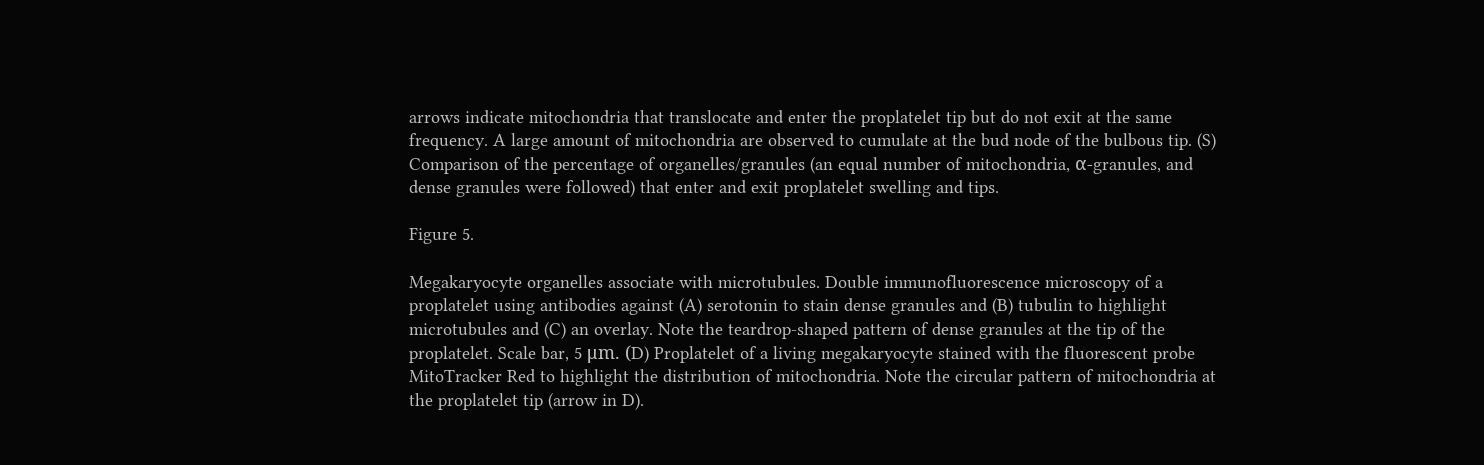arrows indicate mitochondria that translocate and enter the proplatelet tip but do not exit at the same frequency. A large amount of mitochondria are observed to cumulate at the bud node of the bulbous tip. (S) Comparison of the percentage of organelles/granules (an equal number of mitochondria, α-granules, and dense granules were followed) that enter and exit proplatelet swelling and tips.

Figure 5.

Megakaryocyte organelles associate with microtubules. Double immunofluorescence microscopy of a proplatelet using antibodies against (A) serotonin to stain dense granules and (B) tubulin to highlight microtubules and (C) an overlay. Note the teardrop-shaped pattern of dense granules at the tip of the proplatelet. Scale bar, 5 μm. (D) Proplatelet of a living megakaryocyte stained with the fluorescent probe MitoTracker Red to highlight the distribution of mitochondria. Note the circular pattern of mitochondria at the proplatelet tip (arrow in D).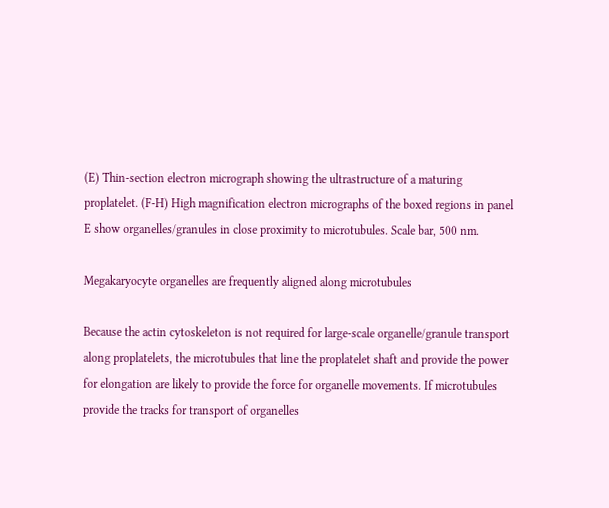(E) Thin-section electron micrograph showing the ultrastructure of a maturing proplatelet. (F-H) High magnification electron micrographs of the boxed regions in panel E show organelles/granules in close proximity to microtubules. Scale bar, 500 nm.

Megakaryocyte organelles are frequently aligned along microtubules

Because the actin cytoskeleton is not required for large-scale organelle/granule transport along proplatelets, the microtubules that line the proplatelet shaft and provide the power for elongation are likely to provide the force for organelle movements. If microtubules provide the tracks for transport of organelles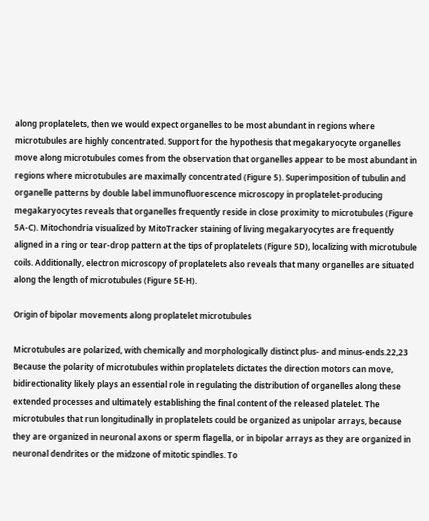along proplatelets, then we would expect organelles to be most abundant in regions where microtubules are highly concentrated. Support for the hypothesis that megakaryocyte organelles move along microtubules comes from the observation that organelles appear to be most abundant in regions where microtubules are maximally concentrated (Figure 5). Superimposition of tubulin and organelle patterns by double label immunofluorescence microscopy in proplatelet-producing megakaryocytes reveals that organelles frequently reside in close proximity to microtubules (Figure 5A-C). Mitochondria visualized by MitoTracker staining of living megakaryocytes are frequently aligned in a ring or tear-drop pattern at the tips of proplatelets (Figure 5D), localizing with microtubule coils. Additionally, electron microscopy of proplatelets also reveals that many organelles are situated along the length of microtubules (Figure 5E-H).

Origin of bipolar movements along proplatelet microtubules

Microtubules are polarized, with chemically and morphologically distinct plus- and minus-ends.22,23 Because the polarity of microtubules within proplatelets dictates the direction motors can move, bidirectionality likely plays an essential role in regulating the distribution of organelles along these extended processes and ultimately establishing the final content of the released platelet. The microtubules that run longitudinally in proplatelets could be organized as unipolar arrays, because they are organized in neuronal axons or sperm flagella, or in bipolar arrays as they are organized in neuronal dendrites or the midzone of mitotic spindles. To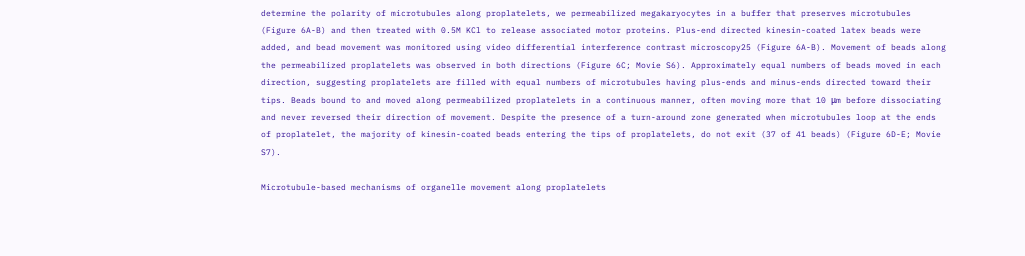determine the polarity of microtubules along proplatelets, we permeabilized megakaryocytes in a buffer that preserves microtubules (Figure 6A-B) and then treated with 0.5M KCl to release associated motor proteins. Plus-end directed kinesin-coated latex beads were added, and bead movement was monitored using video differential interference contrast microscopy25 (Figure 6A-B). Movement of beads along the permeabilized proplatelets was observed in both directions (Figure 6C; Movie S6). Approximately equal numbers of beads moved in each direction, suggesting proplatelets are filled with equal numbers of microtubules having plus-ends and minus-ends directed toward their tips. Beads bound to and moved along permeabilized proplatelets in a continuous manner, often moving more that 10 μm before dissociating and never reversed their direction of movement. Despite the presence of a turn-around zone generated when microtubules loop at the ends of proplatelet, the majority of kinesin-coated beads entering the tips of proplatelets, do not exit (37 of 41 beads) (Figure 6D-E; Movie S7).

Microtubule-based mechanisms of organelle movement along proplatelets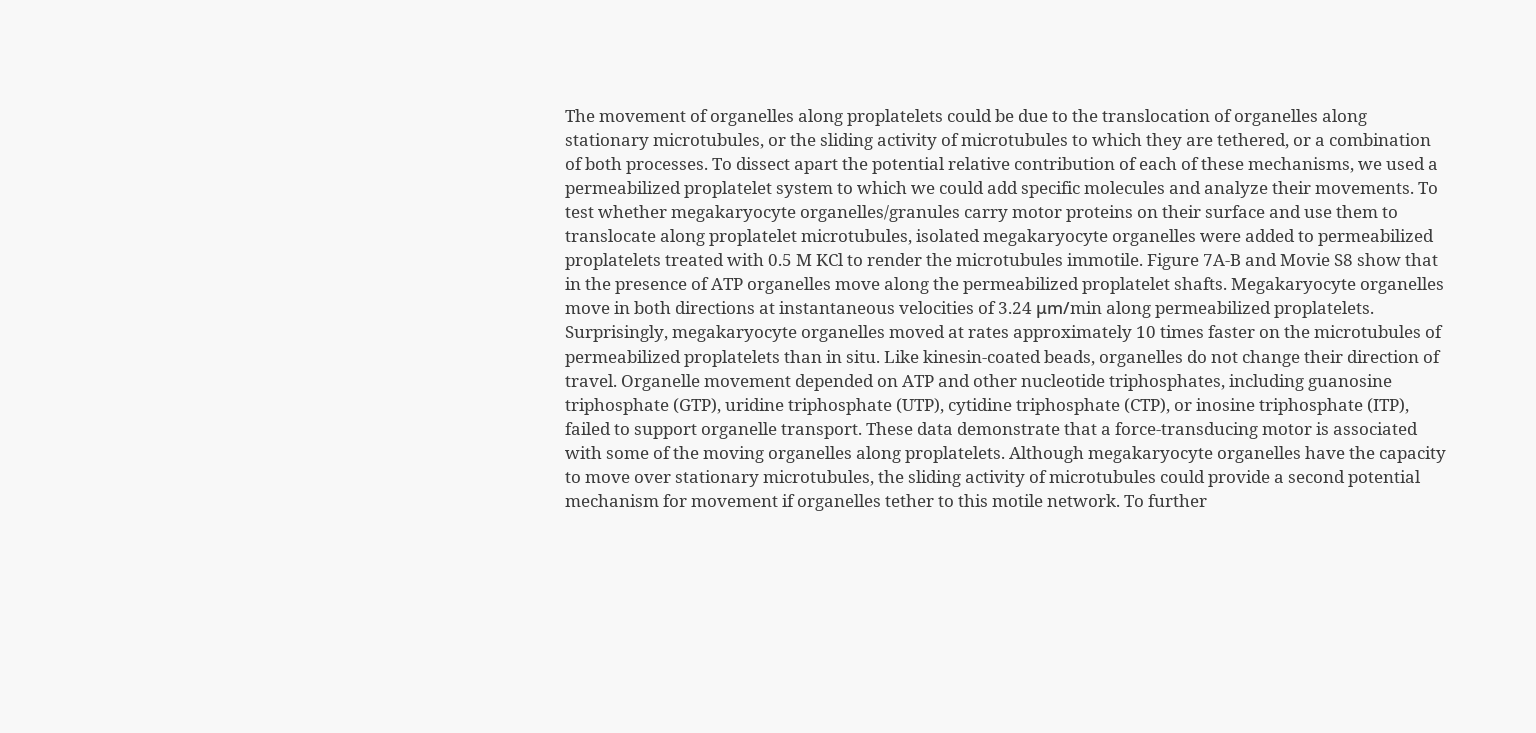The movement of organelles along proplatelets could be due to the translocation of organelles along stationary microtubules, or the sliding activity of microtubules to which they are tethered, or a combination of both processes. To dissect apart the potential relative contribution of each of these mechanisms, we used a permeabilized proplatelet system to which we could add specific molecules and analyze their movements. To test whether megakaryocyte organelles/granules carry motor proteins on their surface and use them to translocate along proplatelet microtubules, isolated megakaryocyte organelles were added to permeabilized proplatelets treated with 0.5 M KCl to render the microtubules immotile. Figure 7A-B and Movie S8 show that in the presence of ATP organelles move along the permeabilized proplatelet shafts. Megakaryocyte organelles move in both directions at instantaneous velocities of 3.24 μm/min along permeabilized proplatelets. Surprisingly, megakaryocyte organelles moved at rates approximately 10 times faster on the microtubules of permeabilized proplatelets than in situ. Like kinesin-coated beads, organelles do not change their direction of travel. Organelle movement depended on ATP and other nucleotide triphosphates, including guanosine triphosphate (GTP), uridine triphosphate (UTP), cytidine triphosphate (CTP), or inosine triphosphate (ITP), failed to support organelle transport. These data demonstrate that a force-transducing motor is associated with some of the moving organelles along proplatelets. Although megakaryocyte organelles have the capacity to move over stationary microtubules, the sliding activity of microtubules could provide a second potential mechanism for movement if organelles tether to this motile network. To further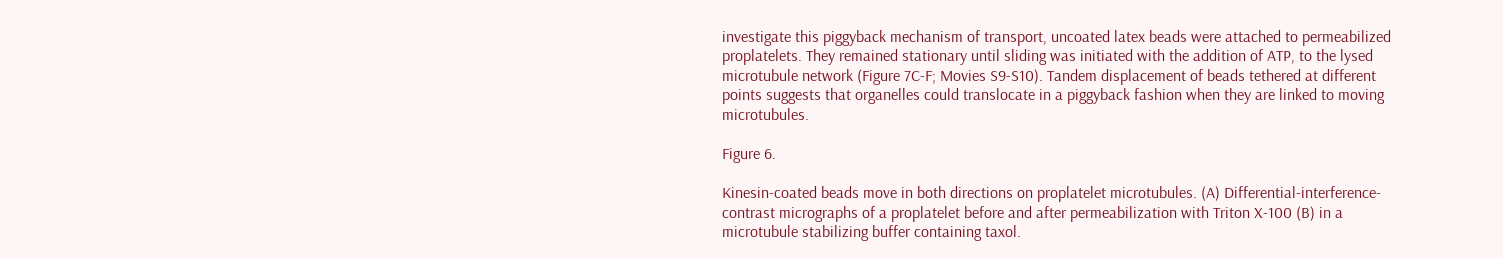investigate this piggyback mechanism of transport, uncoated latex beads were attached to permeabilized proplatelets. They remained stationary until sliding was initiated with the addition of ATP, to the lysed microtubule network (Figure 7C-F; Movies S9-S10). Tandem displacement of beads tethered at different points suggests that organelles could translocate in a piggyback fashion when they are linked to moving microtubules.

Figure 6.

Kinesin-coated beads move in both directions on proplatelet microtubules. (A) Differential-interference-contrast micrographs of a proplatelet before and after permeabilization with Triton X-100 (B) in a microtubule stabilizing buffer containing taxol.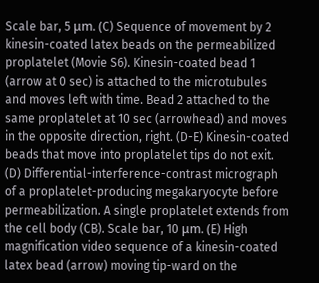Scale bar, 5 μm. (C) Sequence of movement by 2 kinesin-coated latex beads on the permeabilized proplatelet (Movie S6). Kinesin-coated bead 1 (arrow at 0 sec) is attached to the microtubules and moves left with time. Bead 2 attached to the same proplatelet at 10 sec (arrowhead) and moves in the opposite direction, right. (D-E) Kinesin-coated beads that move into proplatelet tips do not exit. (D) Differential-interference-contrast micrograph of a proplatelet-producing megakaryocyte before permeabilization. A single proplatelet extends from the cell body (CB). Scale bar, 10 μm. (E) High magnification video sequence of a kinesin-coated latex bead (arrow) moving tip-ward on the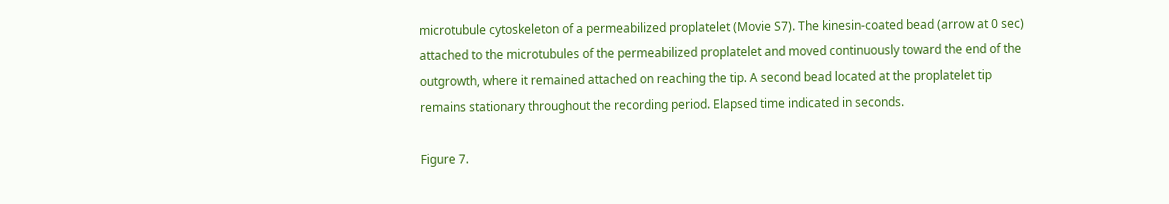microtubule cytoskeleton of a permeabilized proplatelet (Movie S7). The kinesin-coated bead (arrow at 0 sec) attached to the microtubules of the permeabilized proplatelet and moved continuously toward the end of the outgrowth, where it remained attached on reaching the tip. A second bead located at the proplatelet tip remains stationary throughout the recording period. Elapsed time indicated in seconds.

Figure 7.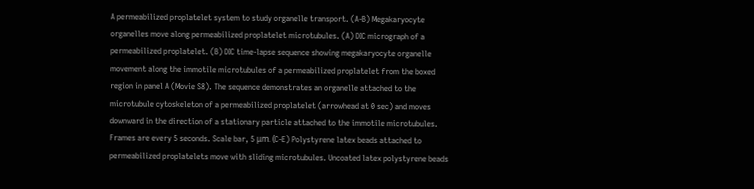A permeabilized proplatelet system to study organelle transport. (A-B) Megakaryocyte organelles move along permeabilized proplatelet microtubules. (A) DIC micrograph of a permeabilized proplatelet. (B) DIC time-lapse sequence showing megakaryocyte organelle movement along the immotile microtubules of a permeabilized proplatelet from the boxed region in panel A (Movie S8). The sequence demonstrates an organelle attached to the microtubule cytoskeleton of a permeabilized proplatelet (arrowhead at 0 sec) and moves downward in the direction of a stationary particle attached to the immotile microtubules. Frames are every 5 seconds. Scale bar, 5 μm. (C-E) Polystyrene latex beads attached to permeabilized proplatelets move with sliding microtubules. Uncoated latex polystyrene beads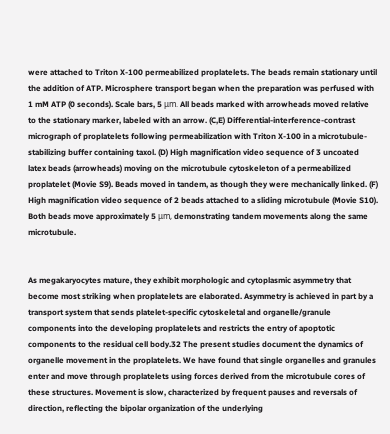were attached to Triton X-100 permeabilized proplatelets. The beads remain stationary until the addition of ATP. Microsphere transport began when the preparation was perfused with 1 mM ATP (0 seconds). Scale bars, 5 μm. All beads marked with arrowheads moved relative to the stationary marker, labeled with an arrow. (C,E) Differential-interference-contrast micrograph of proplatelets following permeabilization with Triton X-100 in a microtubule-stabilizing buffer containing taxol. (D) High magnification video sequence of 3 uncoated latex beads (arrowheads) moving on the microtubule cytoskeleton of a permeabilized proplatelet (Movie S9). Beads moved in tandem, as though they were mechanically linked. (F) High magnification video sequence of 2 beads attached to a sliding microtubule (Movie S10). Both beads move approximately 5 μm, demonstrating tandem movements along the same microtubule.


As megakaryocytes mature, they exhibit morphologic and cytoplasmic asymmetry that become most striking when proplatelets are elaborated. Asymmetry is achieved in part by a transport system that sends platelet-specific cytoskeletal and organelle/granule components into the developing proplatelets and restricts the entry of apoptotic components to the residual cell body.32 The present studies document the dynamics of organelle movement in the proplatelets. We have found that single organelles and granules enter and move through proplatelets using forces derived from the microtubule cores of these structures. Movement is slow, characterized by frequent pauses and reversals of direction, reflecting the bipolar organization of the underlying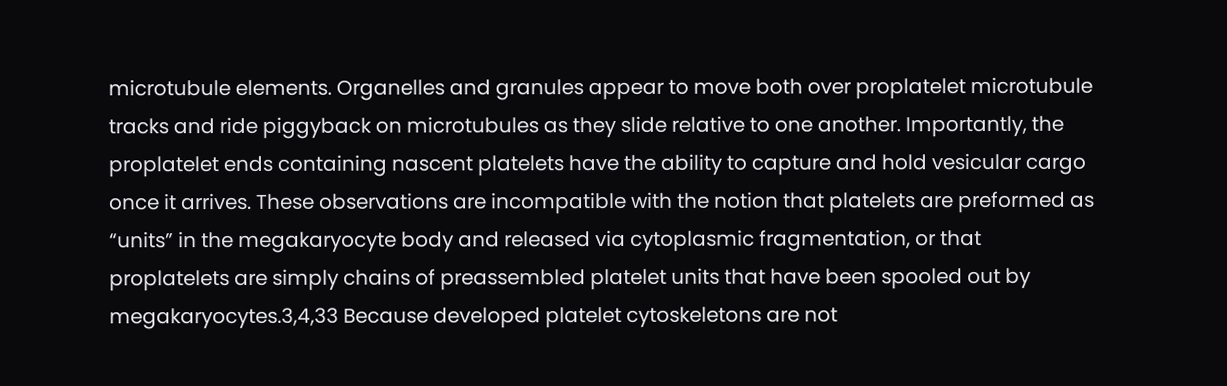microtubule elements. Organelles and granules appear to move both over proplatelet microtubule tracks and ride piggyback on microtubules as they slide relative to one another. Importantly, the proplatelet ends containing nascent platelets have the ability to capture and hold vesicular cargo once it arrives. These observations are incompatible with the notion that platelets are preformed as “units” in the megakaryocyte body and released via cytoplasmic fragmentation, or that proplatelets are simply chains of preassembled platelet units that have been spooled out by megakaryocytes.3,4,33 Because developed platelet cytoskeletons are not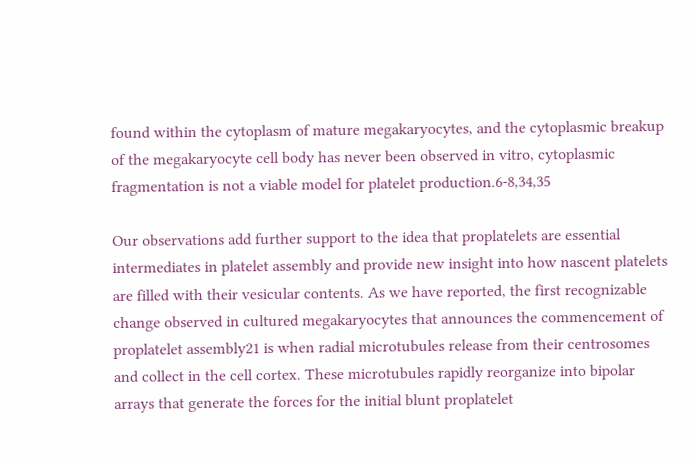found within the cytoplasm of mature megakaryocytes, and the cytoplasmic breakup of the megakaryocyte cell body has never been observed in vitro, cytoplasmic fragmentation is not a viable model for platelet production.6-8,34,35

Our observations add further support to the idea that proplatelets are essential intermediates in platelet assembly and provide new insight into how nascent platelets are filled with their vesicular contents. As we have reported, the first recognizable change observed in cultured megakaryocytes that announces the commencement of proplatelet assembly21 is when radial microtubules release from their centrosomes and collect in the cell cortex. These microtubules rapidly reorganize into bipolar arrays that generate the forces for the initial blunt proplatelet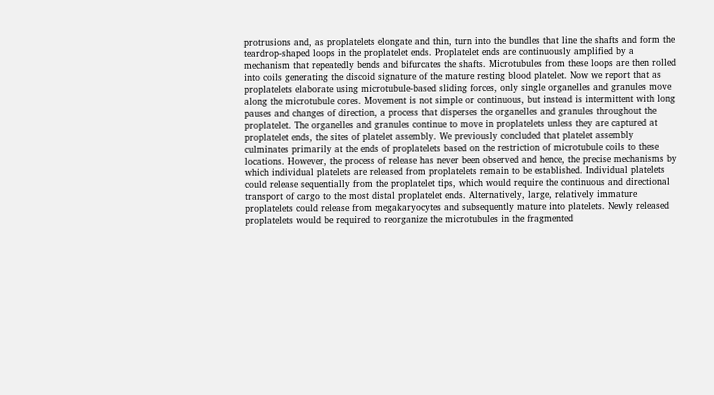protrusions and, as proplatelets elongate and thin, turn into the bundles that line the shafts and form the teardrop-shaped loops in the proplatelet ends. Proplatelet ends are continuously amplified by a mechanism that repeatedly bends and bifurcates the shafts. Microtubules from these loops are then rolled into coils generating the discoid signature of the mature resting blood platelet. Now we report that as proplatelets elaborate using microtubule-based sliding forces, only single organelles and granules move along the microtubule cores. Movement is not simple or continuous, but instead is intermittent with long pauses and changes of direction, a process that disperses the organelles and granules throughout the proplatelet. The organelles and granules continue to move in proplatelets unless they are captured at proplatelet ends, the sites of platelet assembly. We previously concluded that platelet assembly culminates primarily at the ends of proplatelets based on the restriction of microtubule coils to these locations. However, the process of release has never been observed and hence, the precise mechanisms by which individual platelets are released from proplatelets remain to be established. Individual platelets could release sequentially from the proplatelet tips, which would require the continuous and directional transport of cargo to the most distal proplatelet ends. Alternatively, large, relatively immature proplatelets could release from megakaryocytes and subsequently mature into platelets. Newly released proplatelets would be required to reorganize the microtubules in the fragmented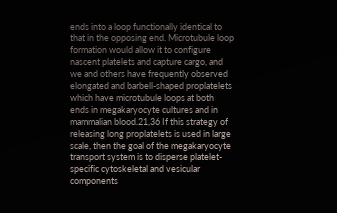ends into a loop functionally identical to that in the opposing end. Microtubule loop formation would allow it to configure nascent platelets and capture cargo, and we and others have frequently observed elongated and barbell-shaped proplatelets which have microtubule loops at both ends in megakaryocyte cultures and in mammalian blood.21,36 If this strategy of releasing long proplatelets is used in large scale, then the goal of the megakaryocyte transport system is to disperse platelet-specific cytoskeletal and vesicular components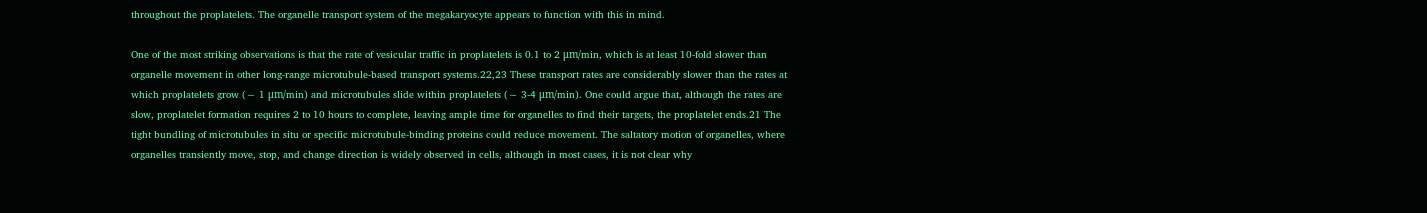throughout the proplatelets. The organelle transport system of the megakaryocyte appears to function with this in mind.

One of the most striking observations is that the rate of vesicular traffic in proplatelets is 0.1 to 2 μm/min, which is at least 10-fold slower than organelle movement in other long-range microtubule-based transport systems.22,23 These transport rates are considerably slower than the rates at which proplatelets grow (∼ 1 μm/min) and microtubules slide within proplatelets (∼ 3-4 μm/min). One could argue that, although the rates are slow, proplatelet formation requires 2 to 10 hours to complete, leaving ample time for organelles to find their targets, the proplatelet ends.21 The tight bundling of microtubules in situ or specific microtubule-binding proteins could reduce movement. The saltatory motion of organelles, where organelles transiently move, stop, and change direction is widely observed in cells, although in most cases, it is not clear why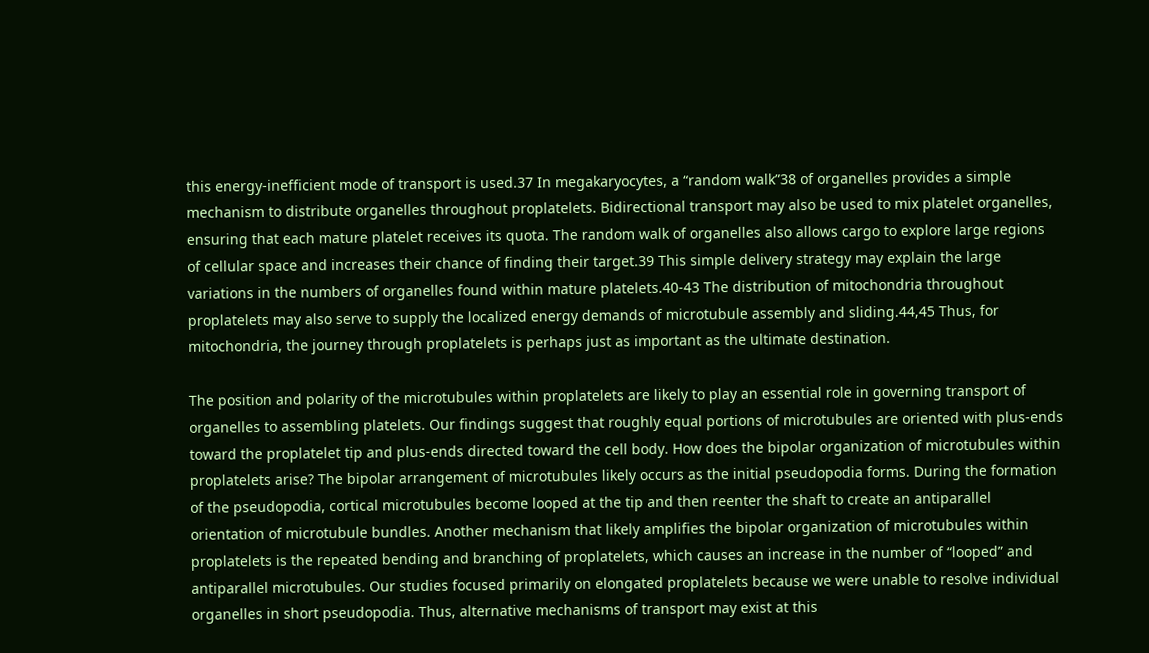this energy-inefficient mode of transport is used.37 In megakaryocytes, a “random walk”38 of organelles provides a simple mechanism to distribute organelles throughout proplatelets. Bidirectional transport may also be used to mix platelet organelles, ensuring that each mature platelet receives its quota. The random walk of organelles also allows cargo to explore large regions of cellular space and increases their chance of finding their target.39 This simple delivery strategy may explain the large variations in the numbers of organelles found within mature platelets.40-43 The distribution of mitochondria throughout proplatelets may also serve to supply the localized energy demands of microtubule assembly and sliding.44,45 Thus, for mitochondria, the journey through proplatelets is perhaps just as important as the ultimate destination.

The position and polarity of the microtubules within proplatelets are likely to play an essential role in governing transport of organelles to assembling platelets. Our findings suggest that roughly equal portions of microtubules are oriented with plus-ends toward the proplatelet tip and plus-ends directed toward the cell body. How does the bipolar organization of microtubules within proplatelets arise? The bipolar arrangement of microtubules likely occurs as the initial pseudopodia forms. During the formation of the pseudopodia, cortical microtubules become looped at the tip and then reenter the shaft to create an antiparallel orientation of microtubule bundles. Another mechanism that likely amplifies the bipolar organization of microtubules within proplatelets is the repeated bending and branching of proplatelets, which causes an increase in the number of “looped” and antiparallel microtubules. Our studies focused primarily on elongated proplatelets because we were unable to resolve individual organelles in short pseudopodia. Thus, alternative mechanisms of transport may exist at this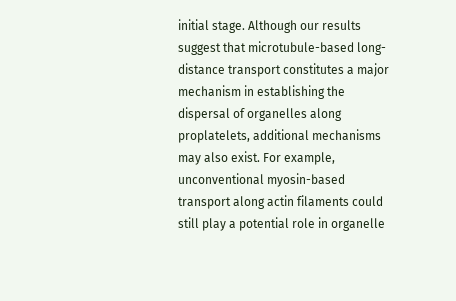initial stage. Although our results suggest that microtubule-based long-distance transport constitutes a major mechanism in establishing the dispersal of organelles along proplatelets, additional mechanisms may also exist. For example, unconventional myosin-based transport along actin filaments could still play a potential role in organelle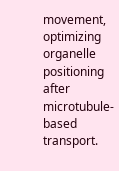movement, optimizing organelle positioning after microtubule-based transport.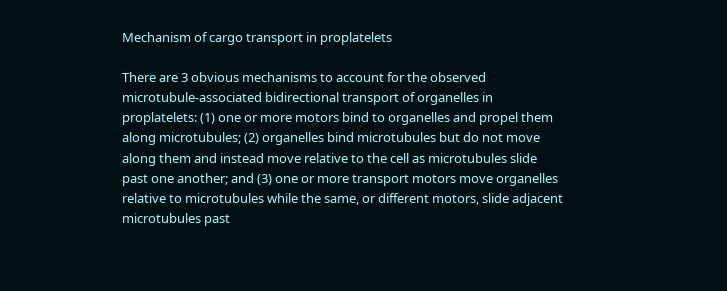Mechanism of cargo transport in proplatelets

There are 3 obvious mechanisms to account for the observed microtubule-associated bidirectional transport of organelles in proplatelets: (1) one or more motors bind to organelles and propel them along microtubules; (2) organelles bind microtubules but do not move along them and instead move relative to the cell as microtubules slide past one another; and (3) one or more transport motors move organelles relative to microtubules while the same, or different motors, slide adjacent microtubules past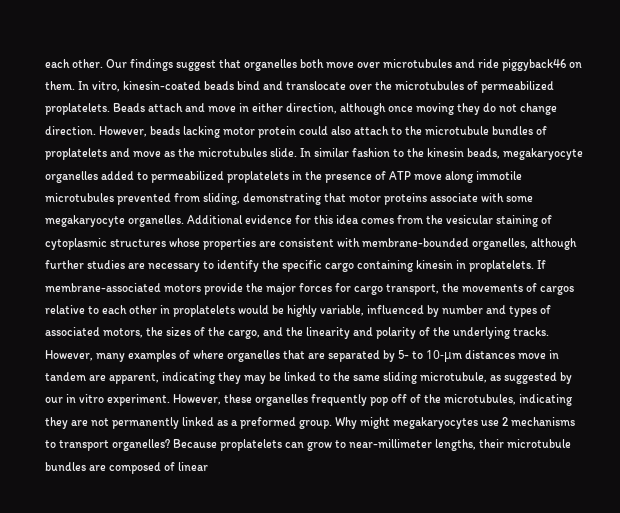each other. Our findings suggest that organelles both move over microtubules and ride piggyback46 on them. In vitro, kinesin-coated beads bind and translocate over the microtubules of permeabilized proplatelets. Beads attach and move in either direction, although once moving they do not change direction. However, beads lacking motor protein could also attach to the microtubule bundles of proplatelets and move as the microtubules slide. In similar fashion to the kinesin beads, megakaryocyte organelles added to permeabilized proplatelets in the presence of ATP move along immotile microtubules prevented from sliding, demonstrating that motor proteins associate with some megakaryocyte organelles. Additional evidence for this idea comes from the vesicular staining of cytoplasmic structures whose properties are consistent with membrane-bounded organelles, although further studies are necessary to identify the specific cargo containing kinesin in proplatelets. If membrane-associated motors provide the major forces for cargo transport, the movements of cargos relative to each other in proplatelets would be highly variable, influenced by number and types of associated motors, the sizes of the cargo, and the linearity and polarity of the underlying tracks. However, many examples of where organelles that are separated by 5- to 10-μm distances move in tandem are apparent, indicating they may be linked to the same sliding microtubule, as suggested by our in vitro experiment. However, these organelles frequently pop off of the microtubules, indicating they are not permanently linked as a preformed group. Why might megakaryocytes use 2 mechanisms to transport organelles? Because proplatelets can grow to near-millimeter lengths, their microtubule bundles are composed of linear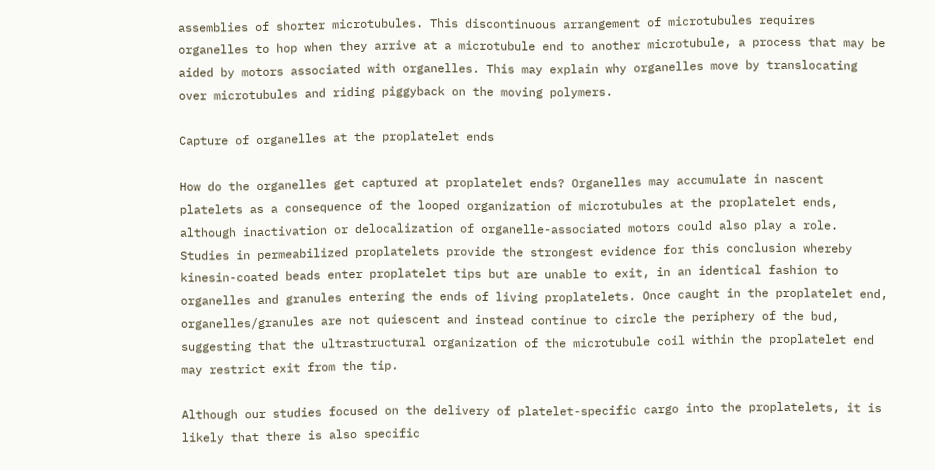assemblies of shorter microtubules. This discontinuous arrangement of microtubules requires organelles to hop when they arrive at a microtubule end to another microtubule, a process that may be aided by motors associated with organelles. This may explain why organelles move by translocating over microtubules and riding piggyback on the moving polymers.

Capture of organelles at the proplatelet ends

How do the organelles get captured at proplatelet ends? Organelles may accumulate in nascent platelets as a consequence of the looped organization of microtubules at the proplatelet ends, although inactivation or delocalization of organelle-associated motors could also play a role. Studies in permeabilized proplatelets provide the strongest evidence for this conclusion whereby kinesin-coated beads enter proplatelet tips but are unable to exit, in an identical fashion to organelles and granules entering the ends of living proplatelets. Once caught in the proplatelet end, organelles/granules are not quiescent and instead continue to circle the periphery of the bud, suggesting that the ultrastructural organization of the microtubule coil within the proplatelet end may restrict exit from the tip.

Although our studies focused on the delivery of platelet-specific cargo into the proplatelets, it is likely that there is also specific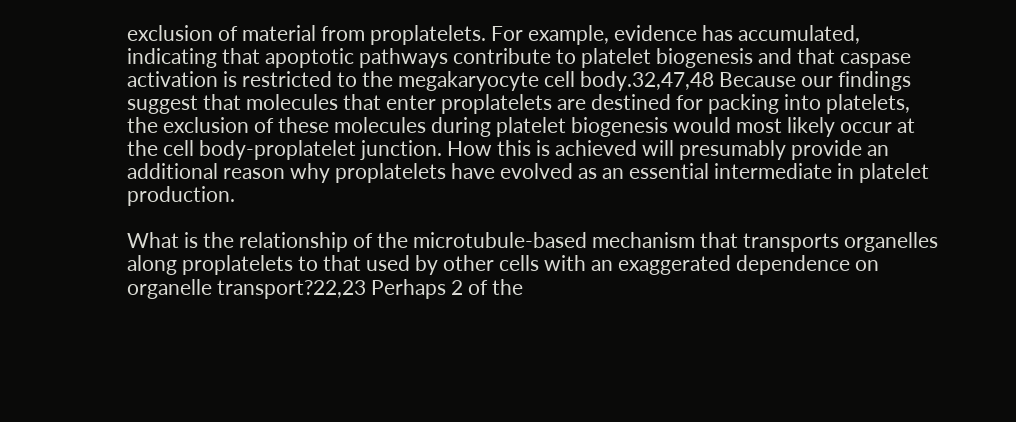exclusion of material from proplatelets. For example, evidence has accumulated, indicating that apoptotic pathways contribute to platelet biogenesis and that caspase activation is restricted to the megakaryocyte cell body.32,47,48 Because our findings suggest that molecules that enter proplatelets are destined for packing into platelets, the exclusion of these molecules during platelet biogenesis would most likely occur at the cell body-proplatelet junction. How this is achieved will presumably provide an additional reason why proplatelets have evolved as an essential intermediate in platelet production.

What is the relationship of the microtubule-based mechanism that transports organelles along proplatelets to that used by other cells with an exaggerated dependence on organelle transport?22,23 Perhaps 2 of the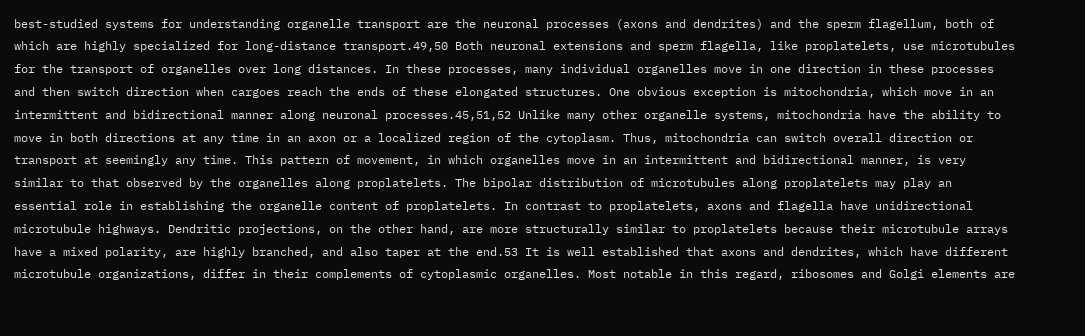best-studied systems for understanding organelle transport are the neuronal processes (axons and dendrites) and the sperm flagellum, both of which are highly specialized for long-distance transport.49,50 Both neuronal extensions and sperm flagella, like proplatelets, use microtubules for the transport of organelles over long distances. In these processes, many individual organelles move in one direction in these processes and then switch direction when cargoes reach the ends of these elongated structures. One obvious exception is mitochondria, which move in an intermittent and bidirectional manner along neuronal processes.45,51,52 Unlike many other organelle systems, mitochondria have the ability to move in both directions at any time in an axon or a localized region of the cytoplasm. Thus, mitochondria can switch overall direction or transport at seemingly any time. This pattern of movement, in which organelles move in an intermittent and bidirectional manner, is very similar to that observed by the organelles along proplatelets. The bipolar distribution of microtubules along proplatelets may play an essential role in establishing the organelle content of proplatelets. In contrast to proplatelets, axons and flagella have unidirectional microtubule highways. Dendritic projections, on the other hand, are more structurally similar to proplatelets because their microtubule arrays have a mixed polarity, are highly branched, and also taper at the end.53 It is well established that axons and dendrites, which have different microtubule organizations, differ in their complements of cytoplasmic organelles. Most notable in this regard, ribosomes and Golgi elements are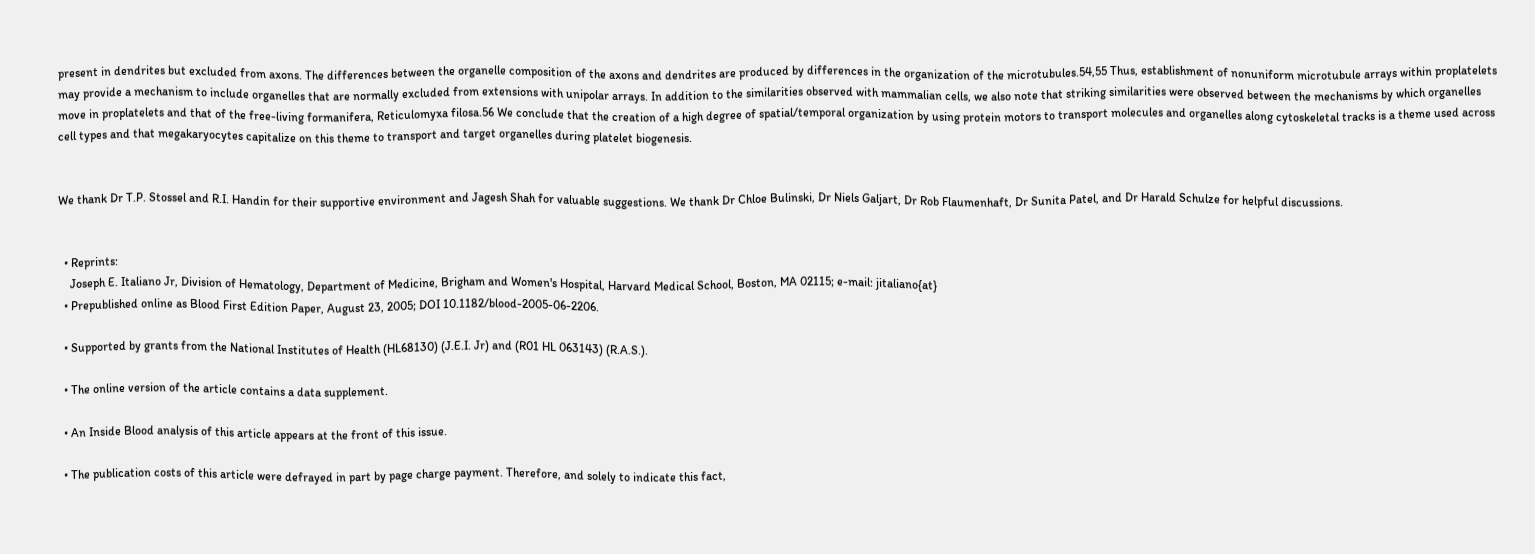present in dendrites but excluded from axons. The differences between the organelle composition of the axons and dendrites are produced by differences in the organization of the microtubules.54,55 Thus, establishment of nonuniform microtubule arrays within proplatelets may provide a mechanism to include organelles that are normally excluded from extensions with unipolar arrays. In addition to the similarities observed with mammalian cells, we also note that striking similarities were observed between the mechanisms by which organelles move in proplatelets and that of the free-living formanifera, Reticulomyxa filosa.56 We conclude that the creation of a high degree of spatial/temporal organization by using protein motors to transport molecules and organelles along cytoskeletal tracks is a theme used across cell types and that megakaryocytes capitalize on this theme to transport and target organelles during platelet biogenesis.


We thank Dr T.P. Stossel and R.I. Handin for their supportive environment and Jagesh Shah for valuable suggestions. We thank Dr Chloe Bulinski, Dr Niels Galjart, Dr Rob Flaumenhaft, Dr Sunita Patel, and Dr Harald Schulze for helpful discussions.


  • Reprints:
    Joseph E. Italiano Jr, Division of Hematology, Department of Medicine, Brigham and Women's Hospital, Harvard Medical School, Boston, MA 02115; e-mail: jitaliano{at}
  • Prepublished online as Blood First Edition Paper, August 23, 2005; DOI 10.1182/blood-2005-06-2206.

  • Supported by grants from the National Institutes of Health (HL68130) (J.E.I. Jr) and (R01 HL 063143) (R.A.S.).

  • The online version of the article contains a data supplement.

  • An Inside Blood analysis of this article appears at the front of this issue.

  • The publication costs of this article were defrayed in part by page charge payment. Therefore, and solely to indicate this fact,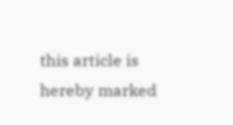this article is hereby marked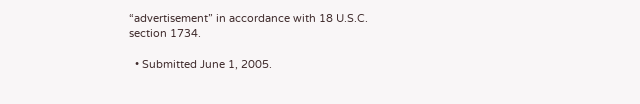“advertisement” in accordance with 18 U.S.C. section 1734.

  • Submitted June 1, 2005.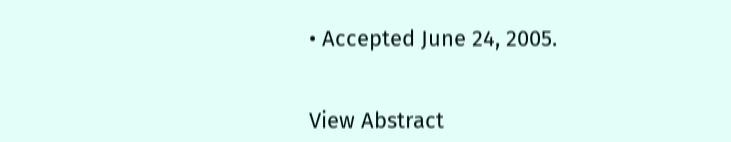• Accepted June 24, 2005.


View Abstract